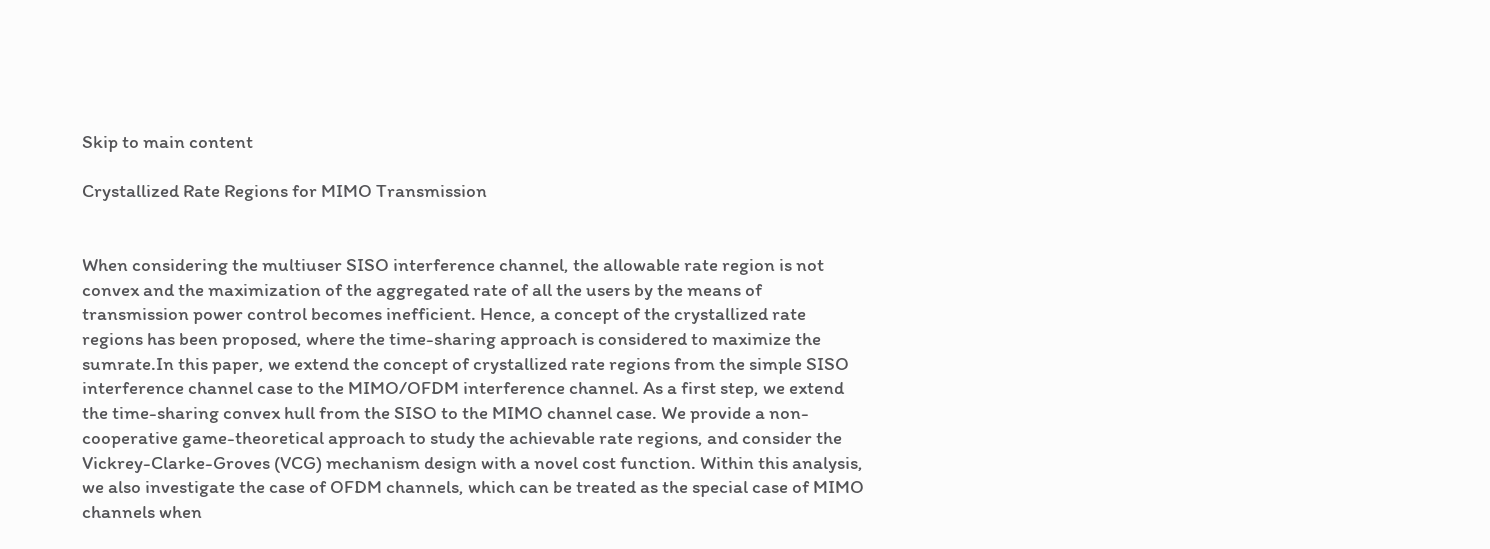Skip to main content

Crystallized Rate Regions for MIMO Transmission


When considering the multiuser SISO interference channel, the allowable rate region is not convex and the maximization of the aggregated rate of all the users by the means of transmission power control becomes inefficient. Hence, a concept of the crystallized rate regions has been proposed, where the time-sharing approach is considered to maximize the sumrate.In this paper, we extend the concept of crystallized rate regions from the simple SISO interference channel case to the MIMO/OFDM interference channel. As a first step, we extend the time-sharing convex hull from the SISO to the MIMO channel case. We provide a non-cooperative game-theoretical approach to study the achievable rate regions, and consider the Vickrey-Clarke-Groves (VCG) mechanism design with a novel cost function. Within this analysis, we also investigate the case of OFDM channels, which can be treated as the special case of MIMO channels when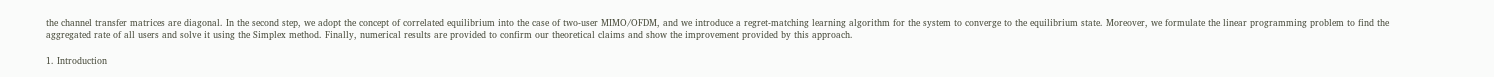the channel transfer matrices are diagonal. In the second step, we adopt the concept of correlated equilibrium into the case of two-user MIMO/OFDM, and we introduce a regret-matching learning algorithm for the system to converge to the equilibrium state. Moreover, we formulate the linear programming problem to find the aggregated rate of all users and solve it using the Simplex method. Finally, numerical results are provided to confirm our theoretical claims and show the improvement provided by this approach.

1. Introduction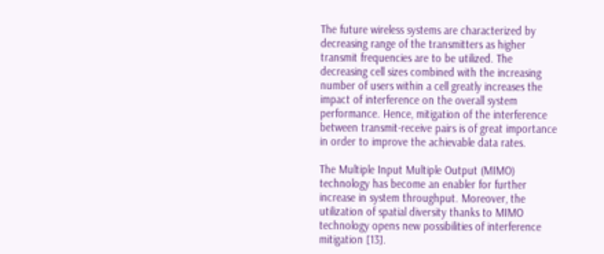The future wireless systems are characterized by decreasing range of the transmitters as higher transmit frequencies are to be utilized. The decreasing cell sizes combined with the increasing number of users within a cell greatly increases the impact of interference on the overall system performance. Hence, mitigation of the interference between transmit-receive pairs is of great importance in order to improve the achievable data rates.

The Multiple Input Multiple Output (MIMO) technology has become an enabler for further increase in system throughput. Moreover, the utilization of spatial diversity thanks to MIMO technology opens new possibilities of interference mitigation [13].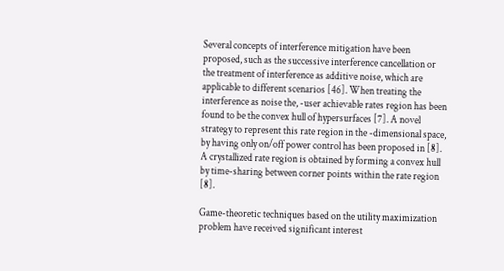Several concepts of interference mitigation have been proposed, such as the successive interference cancellation or the treatment of interference as additive noise, which are applicable to different scenarios [46]. When treating the interference as noise the, -user achievable rates region has been found to be the convex hull of hypersurfaces [7]. A novel strategy to represent this rate region in the -dimensional space, by having only on/off power control has been proposed in [8]. A crystallized rate region is obtained by forming a convex hull by time-sharing between corner points within the rate region [8].

Game-theoretic techniques based on the utility maximization problem have received significant interest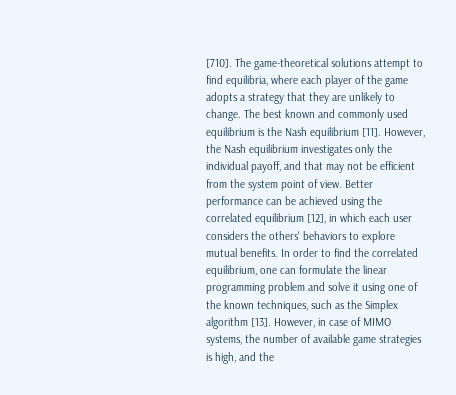[710]. The game-theoretical solutions attempt to find equilibria, where each player of the game adopts a strategy that they are unlikely to change. The best known and commonly used equilibrium is the Nash equilibrium [11]. However, the Nash equilibrium investigates only the individual payoff, and that may not be efficient from the system point of view. Better performance can be achieved using the correlated equilibrium [12], in which each user considers the others' behaviors to explore mutual benefits. In order to find the correlated equilibrium, one can formulate the linear programming problem and solve it using one of the known techniques, such as the Simplex algorithm [13]. However, in case of MIMO systems, the number of available game strategies is high, and the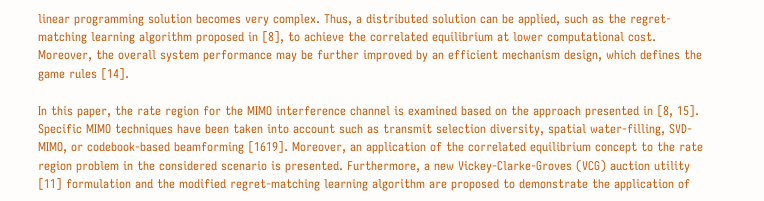linear programming solution becomes very complex. Thus, a distributed solution can be applied, such as the regret-matching learning algorithm proposed in [8], to achieve the correlated equilibrium at lower computational cost. Moreover, the overall system performance may be further improved by an efficient mechanism design, which defines the game rules [14].

In this paper, the rate region for the MIMO interference channel is examined based on the approach presented in [8, 15]. Specific MIMO techniques have been taken into account such as transmit selection diversity, spatial water-filling, SVD-MIMO, or codebook-based beamforming [1619]. Moreover, an application of the correlated equilibrium concept to the rate region problem in the considered scenario is presented. Furthermore, a new Vickey-Clarke-Groves (VCG) auction utility [11] formulation and the modified regret-matching learning algorithm are proposed to demonstrate the application of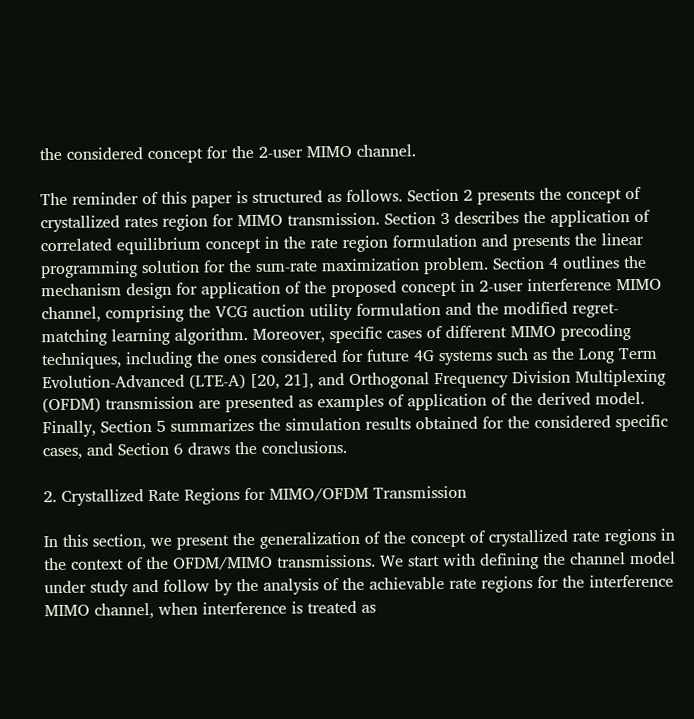the considered concept for the 2-user MIMO channel.

The reminder of this paper is structured as follows. Section 2 presents the concept of crystallized rates region for MIMO transmission. Section 3 describes the application of correlated equilibrium concept in the rate region formulation and presents the linear programming solution for the sum-rate maximization problem. Section 4 outlines the mechanism design for application of the proposed concept in 2-user interference MIMO channel, comprising the VCG auction utility formulation and the modified regret-matching learning algorithm. Moreover, specific cases of different MIMO precoding techniques, including the ones considered for future 4G systems such as the Long Term Evolution-Advanced (LTE-A) [20, 21], and Orthogonal Frequency Division Multiplexing (OFDM) transmission are presented as examples of application of the derived model. Finally, Section 5 summarizes the simulation results obtained for the considered specific cases, and Section 6 draws the conclusions.

2. Crystallized Rate Regions for MIMO/OFDM Transmission

In this section, we present the generalization of the concept of crystallized rate regions in the context of the OFDM/MIMO transmissions. We start with defining the channel model under study and follow by the analysis of the achievable rate regions for the interference MIMO channel, when interference is treated as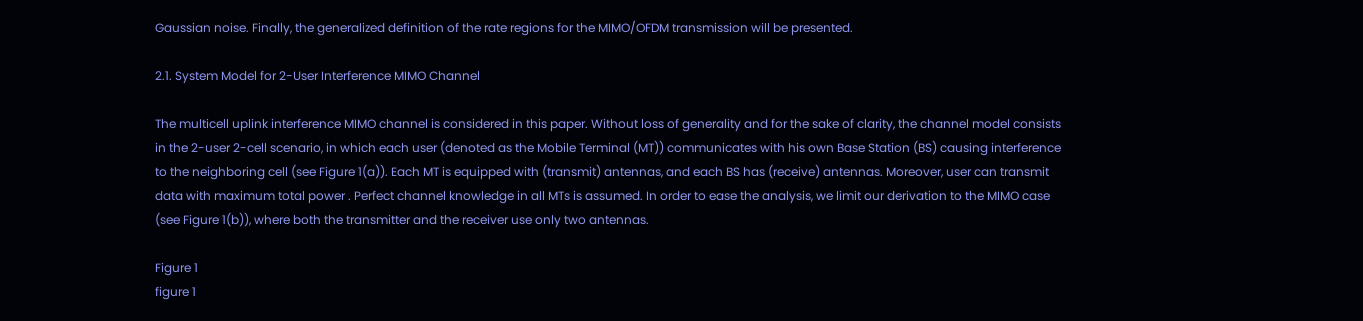Gaussian noise. Finally, the generalized definition of the rate regions for the MIMO/OFDM transmission will be presented.

2.1. System Model for 2-User Interference MIMO Channel

The multicell uplink interference MIMO channel is considered in this paper. Without loss of generality and for the sake of clarity, the channel model consists in the 2-user 2-cell scenario, in which each user (denoted as the Mobile Terminal (MT)) communicates with his own Base Station (BS) causing interference to the neighboring cell (see Figure 1(a)). Each MT is equipped with (transmit) antennas, and each BS has (receive) antennas. Moreover, user can transmit data with maximum total power . Perfect channel knowledge in all MTs is assumed. In order to ease the analysis, we limit our derivation to the MIMO case (see Figure 1(b)), where both the transmitter and the receiver use only two antennas.

Figure 1
figure 1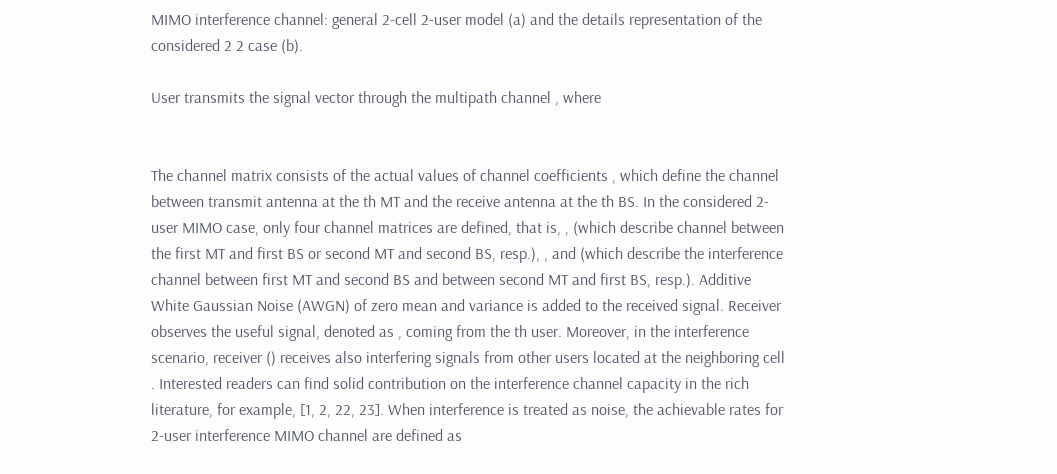MIMO interference channel: general 2-cell 2-user model (a) and the details representation of the considered 2 2 case (b).

User transmits the signal vector through the multipath channel , where


The channel matrix consists of the actual values of channel coefficients , which define the channel between transmit antenna at the th MT and the receive antenna at the th BS. In the considered 2-user MIMO case, only four channel matrices are defined, that is, , (which describe channel between the first MT and first BS or second MT and second BS, resp.), , and (which describe the interference channel between first MT and second BS and between second MT and first BS, resp.). Additive White Gaussian Noise (AWGN) of zero mean and variance is added to the received signal. Receiver observes the useful signal, denoted as , coming from the th user. Moreover, in the interference scenario, receiver () receives also interfering signals from other users located at the neighboring cell . Interested readers can find solid contribution on the interference channel capacity in the rich literature, for example, [1, 2, 22, 23]. When interference is treated as noise, the achievable rates for 2-user interference MIMO channel are defined as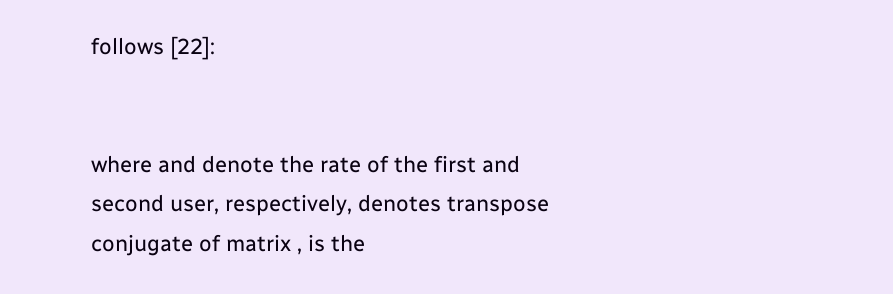follows [22]:


where and denote the rate of the first and second user, respectively, denotes transpose conjugate of matrix , is the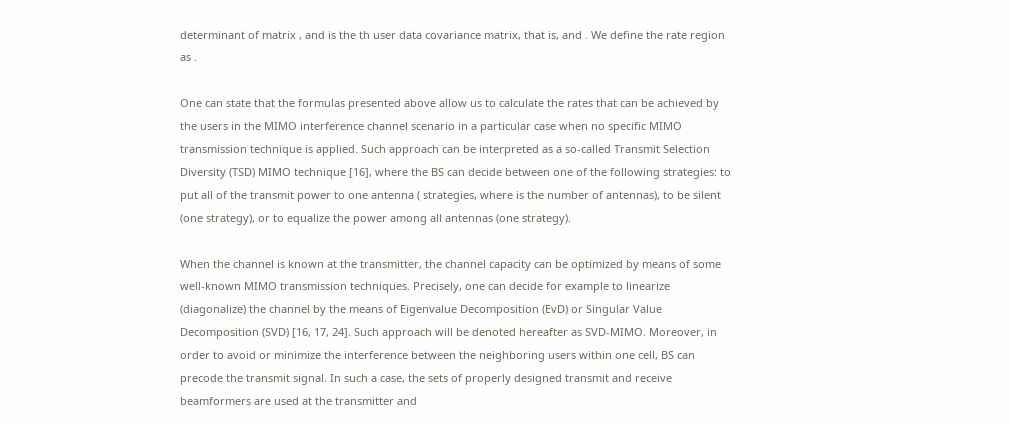determinant of matrix , and is the th user data covariance matrix, that is, and . We define the rate region as .

One can state that the formulas presented above allow us to calculate the rates that can be achieved by the users in the MIMO interference channel scenario in a particular case when no specific MIMO transmission technique is applied. Such approach can be interpreted as a so-called Transmit Selection Diversity (TSD) MIMO technique [16], where the BS can decide between one of the following strategies: to put all of the transmit power to one antenna ( strategies, where is the number of antennas), to be silent (one strategy), or to equalize the power among all antennas (one strategy).

When the channel is known at the transmitter, the channel capacity can be optimized by means of some well-known MIMO transmission techniques. Precisely, one can decide for example to linearize (diagonalize) the channel by the means of Eigenvalue Decomposition (EvD) or Singular Value Decomposition (SVD) [16, 17, 24]. Such approach will be denoted hereafter as SVD-MIMO. Moreover, in order to avoid or minimize the interference between the neighboring users within one cell, BS can precode the transmit signal. In such a case, the sets of properly designed transmit and receive beamformers are used at the transmitter and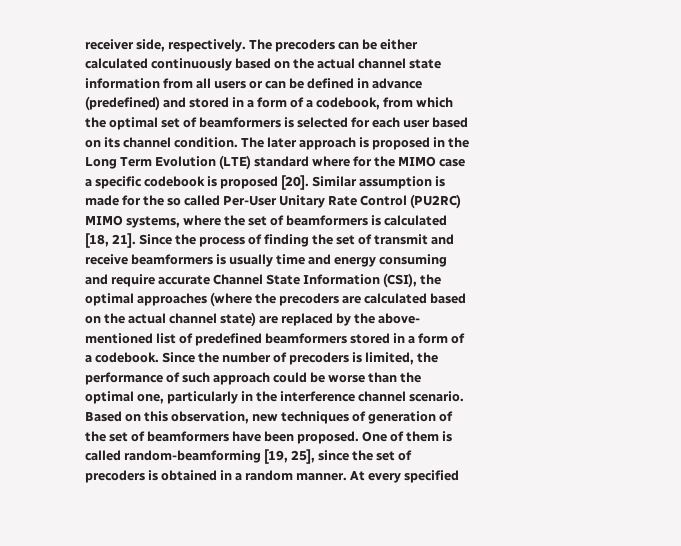receiver side, respectively. The precoders can be either calculated continuously based on the actual channel state information from all users or can be defined in advance (predefined) and stored in a form of a codebook, from which the optimal set of beamformers is selected for each user based on its channel condition. The later approach is proposed in the Long Term Evolution (LTE) standard where for the MIMO case a specific codebook is proposed [20]. Similar assumption is made for the so called Per-User Unitary Rate Control (PU2RC) MIMO systems, where the set of beamformers is calculated [18, 21]. Since the process of finding the set of transmit and receive beamformers is usually time and energy consuming and require accurate Channel State Information (CSI), the optimal approaches (where the precoders are calculated based on the actual channel state) are replaced by the above-mentioned list of predefined beamformers stored in a form of a codebook. Since the number of precoders is limited, the performance of such approach could be worse than the optimal one, particularly in the interference channel scenario. Based on this observation, new techniques of generation of the set of beamformers have been proposed. One of them is called random-beamforming [19, 25], since the set of precoders is obtained in a random manner. At every specified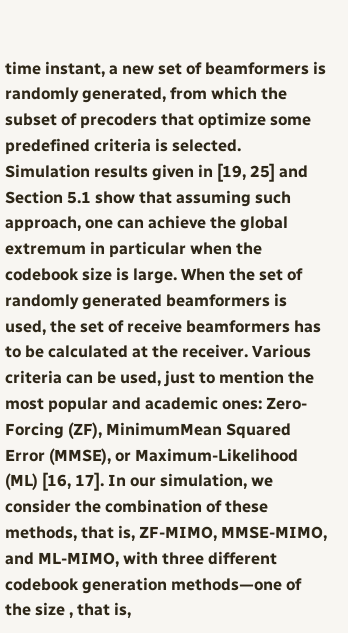time instant, a new set of beamformers is randomly generated, from which the subset of precoders that optimize some predefined criteria is selected. Simulation results given in [19, 25] and Section 5.1 show that assuming such approach, one can achieve the global extremum in particular when the codebook size is large. When the set of randomly generated beamformers is used, the set of receive beamformers has to be calculated at the receiver. Various criteria can be used, just to mention the most popular and academic ones: Zero-Forcing (ZF), MinimumMean Squared Error (MMSE), or Maximum-Likelihood (ML) [16, 17]. In our simulation, we consider the combination of these methods, that is, ZF-MIMO, MMSE-MIMO, and ML-MIMO, with three different codebook generation methods—one of the size , that is,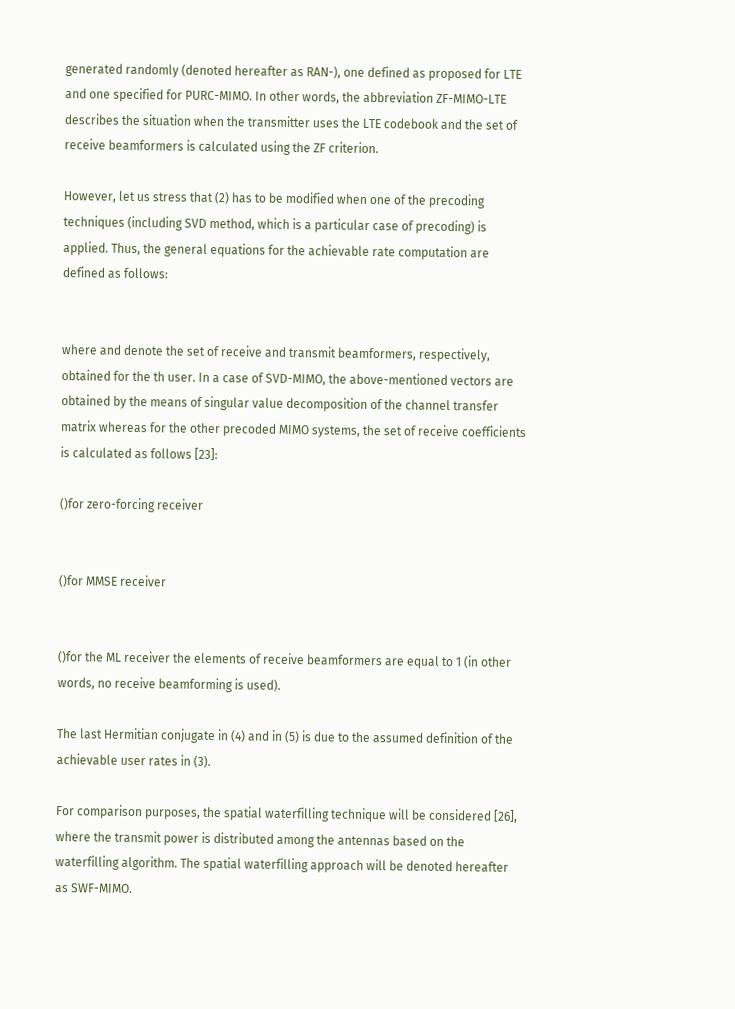generated randomly (denoted hereafter as RAN-), one defined as proposed for LTE and one specified for PURC-MIMO. In other words, the abbreviation ZF-MIMO-LTE describes the situation when the transmitter uses the LTE codebook and the set of receive beamformers is calculated using the ZF criterion.

However, let us stress that (2) has to be modified when one of the precoding techniques (including SVD method, which is a particular case of precoding) is applied. Thus, the general equations for the achievable rate computation are defined as follows:


where and denote the set of receive and transmit beamformers, respectively, obtained for the th user. In a case of SVD-MIMO, the above-mentioned vectors are obtained by the means of singular value decomposition of the channel transfer matrix whereas for the other precoded MIMO systems, the set of receive coefficients is calculated as follows [23]:

()for zero-forcing receiver


()for MMSE receiver


()for the ML receiver the elements of receive beamformers are equal to 1 (in other words, no receive beamforming is used).

The last Hermitian conjugate in (4) and in (5) is due to the assumed definition of the achievable user rates in (3).

For comparison purposes, the spatial waterfilling technique will be considered [26], where the transmit power is distributed among the antennas based on the waterfilling algorithm. The spatial waterfilling approach will be denoted hereafter as SWF-MIMO.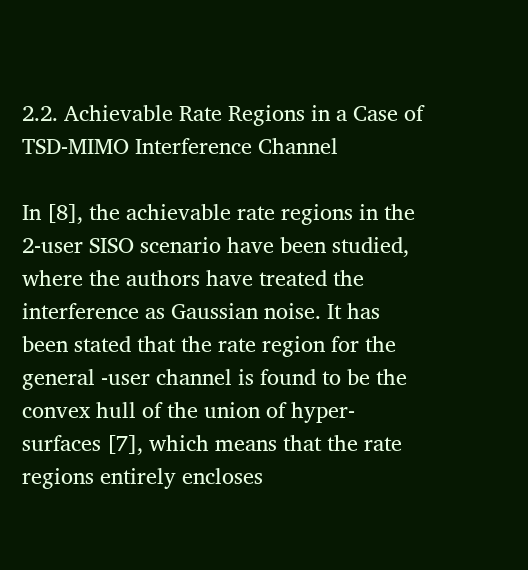2.2. Achievable Rate Regions in a Case of TSD-MIMO Interference Channel

In [8], the achievable rate regions in the 2-user SISO scenario have been studied, where the authors have treated the interference as Gaussian noise. It has been stated that the rate region for the general -user channel is found to be the convex hull of the union of hyper-surfaces [7], which means that the rate regions entirely encloses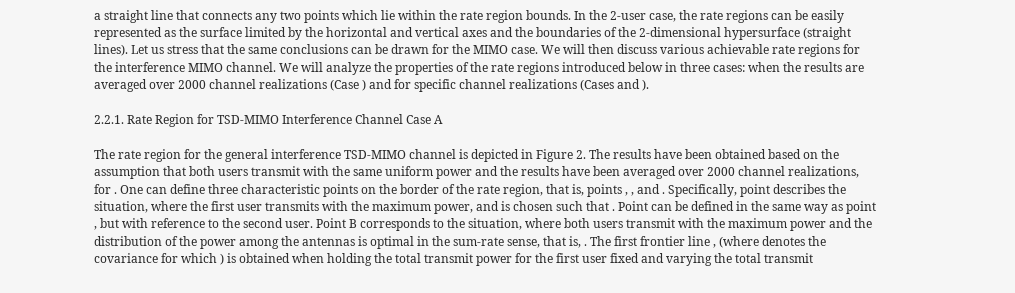a straight line that connects any two points which lie within the rate region bounds. In the 2-user case, the rate regions can be easily represented as the surface limited by the horizontal and vertical axes and the boundaries of the 2-dimensional hypersurface (straight lines). Let us stress that the same conclusions can be drawn for the MIMO case. We will then discuss various achievable rate regions for the interference MIMO channel. We will analyze the properties of the rate regions introduced below in three cases: when the results are averaged over 2000 channel realizations (Case ) and for specific channel realizations (Cases and ).

2.2.1. Rate Region for TSD-MIMO Interference Channel Case A

The rate region for the general interference TSD-MIMO channel is depicted in Figure 2. The results have been obtained based on the assumption that both users transmit with the same uniform power and the results have been averaged over 2000 channel realizations, for . One can define three characteristic points on the border of the rate region, that is, points , , and . Specifically, point describes the situation, where the first user transmits with the maximum power, and is chosen such that . Point can be defined in the same way as point , but with reference to the second user. Point B corresponds to the situation, where both users transmit with the maximum power and the distribution of the power among the antennas is optimal in the sum-rate sense, that is, . The first frontier line , (where denotes the covariance for which ) is obtained when holding the total transmit power for the first user fixed and varying the total transmit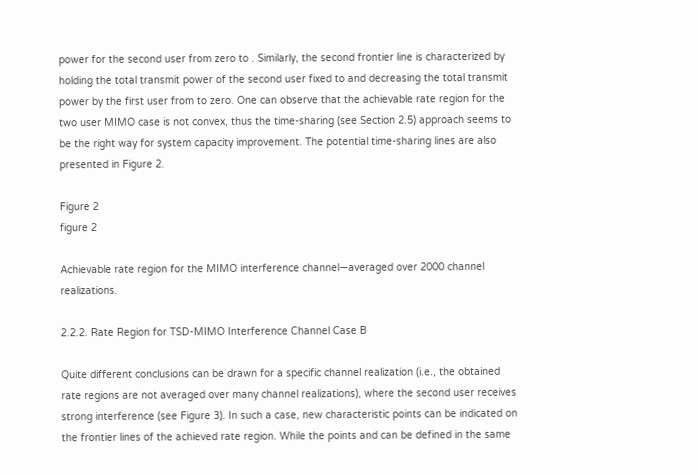power for the second user from zero to . Similarly, the second frontier line is characterized by holding the total transmit power of the second user fixed to and decreasing the total transmit power by the first user from to zero. One can observe that the achievable rate region for the two user MIMO case is not convex, thus the time-sharing (see Section 2.5) approach seems to be the right way for system capacity improvement. The potential time-sharing lines are also presented in Figure 2.

Figure 2
figure 2

Achievable rate region for the MIMO interference channel—averaged over 2000 channel realizations.

2.2.2. Rate Region for TSD-MIMO Interference Channel Case B

Quite different conclusions can be drawn for a specific channel realization (i.e., the obtained rate regions are not averaged over many channel realizations), where the second user receives strong interference (see Figure 3). In such a case, new characteristic points can be indicated on the frontier lines of the achieved rate region. While the points and can be defined in the same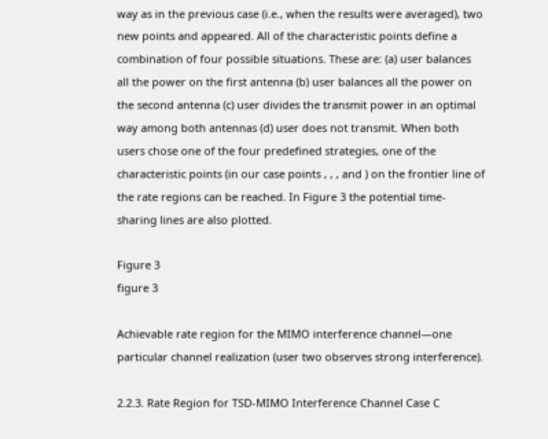way as in the previous case (i.e., when the results were averaged), two new points and appeared. All of the characteristic points define a combination of four possible situations. These are: (a) user balances all the power on the first antenna (b) user balances all the power on the second antenna (c) user divides the transmit power in an optimal way among both antennas (d) user does not transmit. When both users chose one of the four predefined strategies, one of the characteristic points (in our case points , , , and ) on the frontier line of the rate regions can be reached. In Figure 3 the potential time-sharing lines are also plotted.

Figure 3
figure 3

Achievable rate region for the MIMO interference channel—one particular channel realization (user two observes strong interference).

2.2.3. Rate Region for TSD-MIMO Interference Channel Case C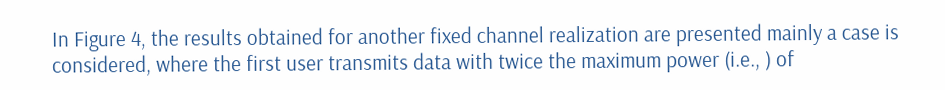In Figure 4, the results obtained for another fixed channel realization are presented mainly a case is considered, where the first user transmits data with twice the maximum power (i.e., ) of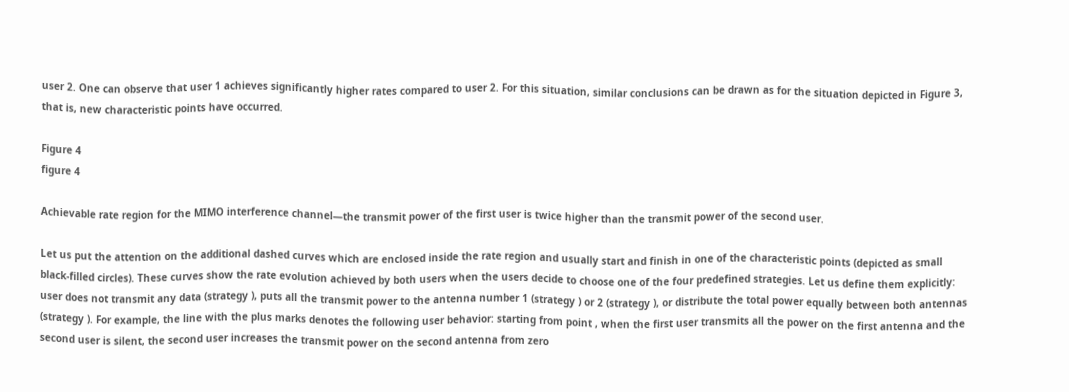user 2. One can observe that user 1 achieves significantly higher rates compared to user 2. For this situation, similar conclusions can be drawn as for the situation depicted in Figure 3, that is, new characteristic points have occurred.

Figure 4
figure 4

Achievable rate region for the MIMO interference channel—the transmit power of the first user is twice higher than the transmit power of the second user.

Let us put the attention on the additional dashed curves which are enclosed inside the rate region and usually start and finish in one of the characteristic points (depicted as small black-filled circles). These curves show the rate evolution achieved by both users when the users decide to choose one of the four predefined strategies. Let us define them explicitly: user does not transmit any data (strategy ), puts all the transmit power to the antenna number 1 (strategy ) or 2 (strategy ), or distribute the total power equally between both antennas (strategy ). For example, the line with the plus marks denotes the following user behavior: starting from point , when the first user transmits all the power on the first antenna and the second user is silent, the second user increases the transmit power on the second antenna from zero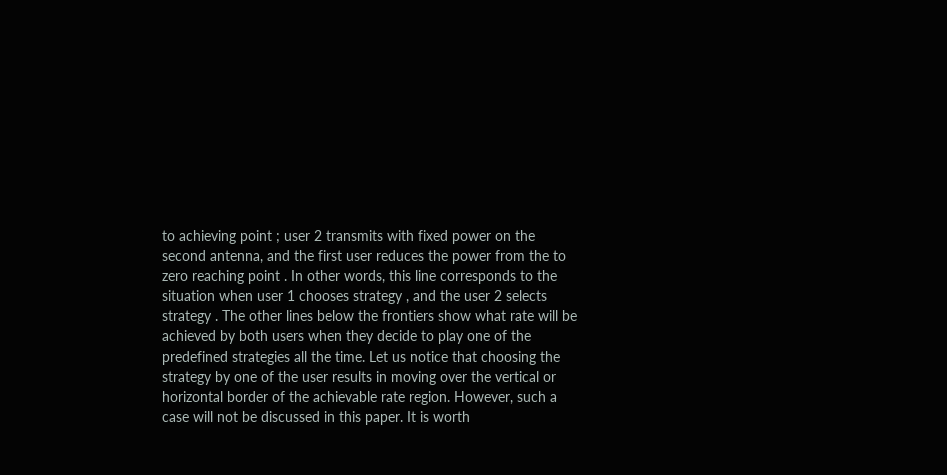to achieving point ; user 2 transmits with fixed power on the second antenna, and the first user reduces the power from the to zero reaching point . In other words, this line corresponds to the situation when user 1 chooses strategy , and the user 2 selects strategy . The other lines below the frontiers show what rate will be achieved by both users when they decide to play one of the predefined strategies all the time. Let us notice that choosing the strategy by one of the user results in moving over the vertical or horizontal border of the achievable rate region. However, such a case will not be discussed in this paper. It is worth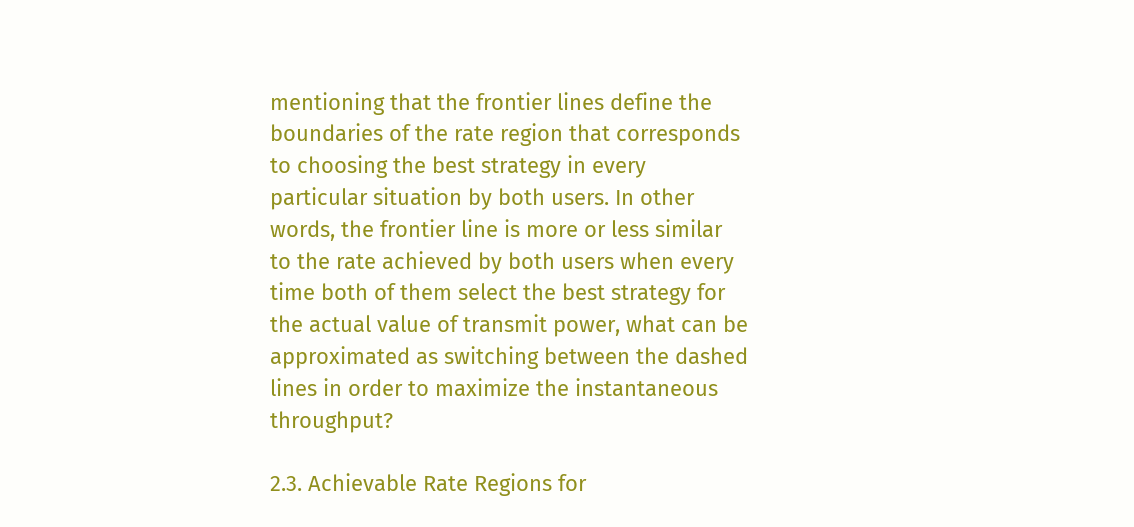mentioning that the frontier lines define the boundaries of the rate region that corresponds to choosing the best strategy in every particular situation by both users. In other words, the frontier line is more or less similar to the rate achieved by both users when every time both of them select the best strategy for the actual value of transmit power, what can be approximated as switching between the dashed lines in order to maximize the instantaneous throughput?

2.3. Achievable Rate Regions for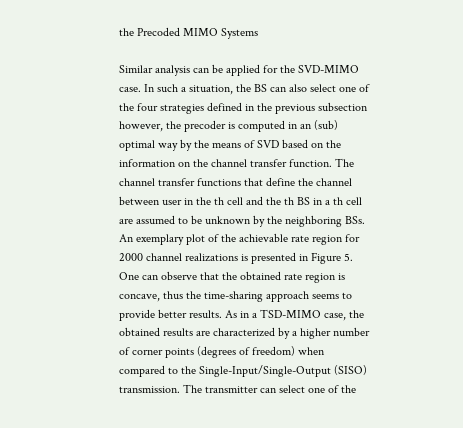the Precoded MIMO Systems

Similar analysis can be applied for the SVD-MIMO case. In such a situation, the BS can also select one of the four strategies defined in the previous subsection however, the precoder is computed in an (sub) optimal way by the means of SVD based on the information on the channel transfer function. The channel transfer functions that define the channel between user in the th cell and the th BS in a th cell are assumed to be unknown by the neighboring BSs. An exemplary plot of the achievable rate region for 2000 channel realizations is presented in Figure 5. One can observe that the obtained rate region is concave, thus the time-sharing approach seems to provide better results. As in a TSD-MIMO case, the obtained results are characterized by a higher number of corner points (degrees of freedom) when compared to the Single-Input/Single-Output (SISO) transmission. The transmitter can select one of the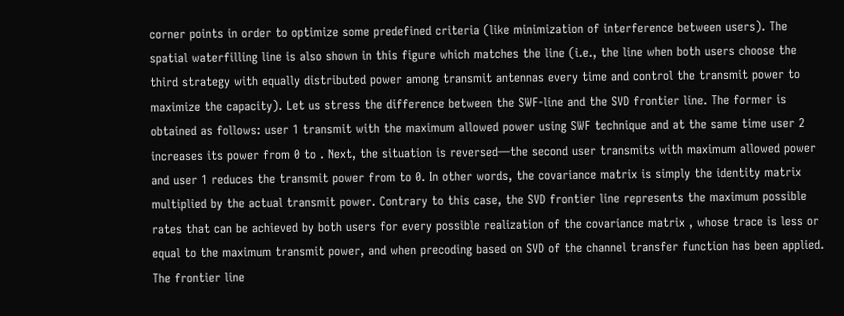corner points in order to optimize some predefined criteria (like minimization of interference between users). The spatial waterfilling line is also shown in this figure which matches the line (i.e., the line when both users choose the third strategy with equally distributed power among transmit antennas every time and control the transmit power to maximize the capacity). Let us stress the difference between the SWF-line and the SVD frontier line. The former is obtained as follows: user 1 transmit with the maximum allowed power using SWF technique and at the same time user 2 increases its power from 0 to . Next, the situation is reversed—the second user transmits with maximum allowed power and user 1 reduces the transmit power from to 0. In other words, the covariance matrix is simply the identity matrix multiplied by the actual transmit power. Contrary to this case, the SVD frontier line represents the maximum possible rates that can be achieved by both users for every possible realization of the covariance matrix , whose trace is less or equal to the maximum transmit power, and when precoding based on SVD of the channel transfer function has been applied. The frontier line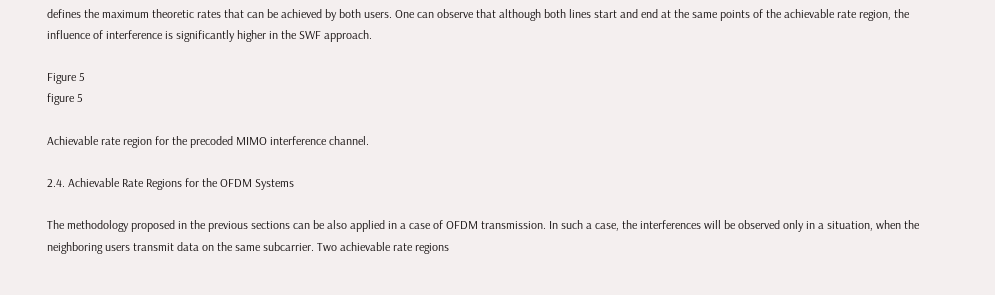defines the maximum theoretic rates that can be achieved by both users. One can observe that although both lines start and end at the same points of the achievable rate region, the influence of interference is significantly higher in the SWF approach.

Figure 5
figure 5

Achievable rate region for the precoded MIMO interference channel.

2.4. Achievable Rate Regions for the OFDM Systems

The methodology proposed in the previous sections can be also applied in a case of OFDM transmission. In such a case, the interferences will be observed only in a situation, when the neighboring users transmit data on the same subcarrier. Two achievable rate regions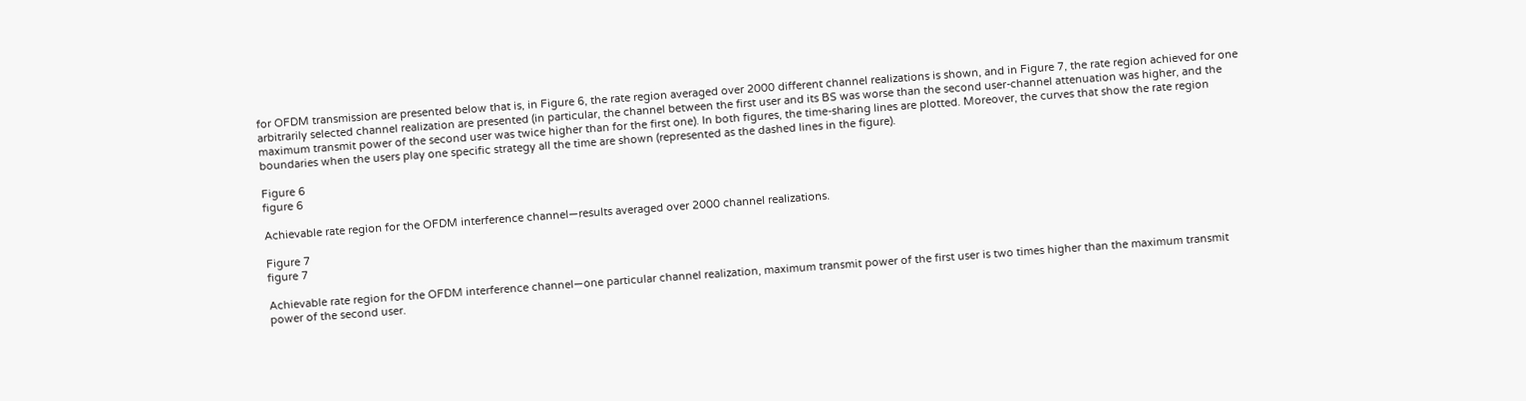for OFDM transmission are presented below that is, in Figure 6, the rate region averaged over 2000 different channel realizations is shown, and in Figure 7, the rate region achieved for one arbitrarily selected channel realization are presented (in particular, the channel between the first user and its BS was worse than the second user-channel attenuation was higher, and the maximum transmit power of the second user was twice higher than for the first one). In both figures, the time-sharing lines are plotted. Moreover, the curves that show the rate region boundaries when the users play one specific strategy all the time are shown (represented as the dashed lines in the figure).

Figure 6
figure 6

Achievable rate region for the OFDM interference channel—results averaged over 2000 channel realizations.

Figure 7
figure 7

Achievable rate region for the OFDM interference channel—one particular channel realization, maximum transmit power of the first user is two times higher than the maximum transmit power of the second user.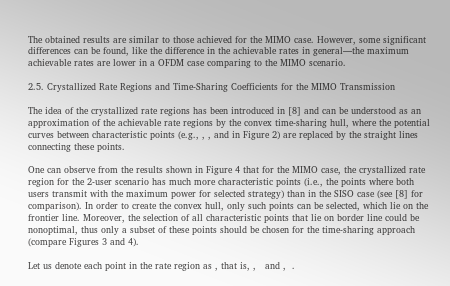The obtained results are similar to those achieved for the MIMO case. However, some significant differences can be found, like the difference in the achievable rates in general—the maximum achievable rates are lower in a OFDM case comparing to the MIMO scenario.

2.5. Crystallized Rate Regions and Time-Sharing Coefficients for the MIMO Transmission

The idea of the crystallized rate regions has been introduced in [8] and can be understood as an approximation of the achievable rate regions by the convex time-sharing hull, where the potential curves between characteristic points (e.g., , , and in Figure 2) are replaced by the straight lines connecting these points.

One can observe from the results shown in Figure 4 that for the MIMO case, the crystallized rate region for the 2-user scenario has much more characteristic points (i.e., the points where both users transmit with the maximum power for selected strategy) than in the SISO case (see [8] for comparison). In order to create the convex hull, only such points can be selected, which lie on the frontier line. Moreover, the selection of all characteristic points that lie on border line could be nonoptimal, thus only a subset of these points should be chosen for the time-sharing approach (compare Figures 3 and 4).

Let us denote each point in the rate region as , that is, ,   and ,  .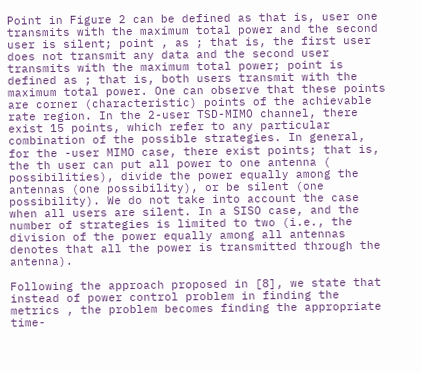Point in Figure 2 can be defined as that is, user one transmits with the maximum total power and the second user is silent; point , as ; that is, the first user does not transmit any data and the second user transmits with the maximum total power; point is defined as ; that is, both users transmit with the maximum total power. One can observe that these points are corner (characteristic) points of the achievable rate region. In the 2-user TSD-MIMO channel, there exist 15 points, which refer to any particular combination of the possible strategies. In general, for the -user MIMO case, there exist points; that is, the th user can put all power to one antenna ( possibilities), divide the power equally among the antennas (one possibility), or be silent (one possibility). We do not take into account the case when all users are silent. In a SISO case, and the number of strategies is limited to two (i.e., the division of the power equally among all antennas denotes that all the power is transmitted through the antenna).

Following the approach proposed in [8], we state that instead of power control problem in finding the metrics , the problem becomes finding the appropriate time-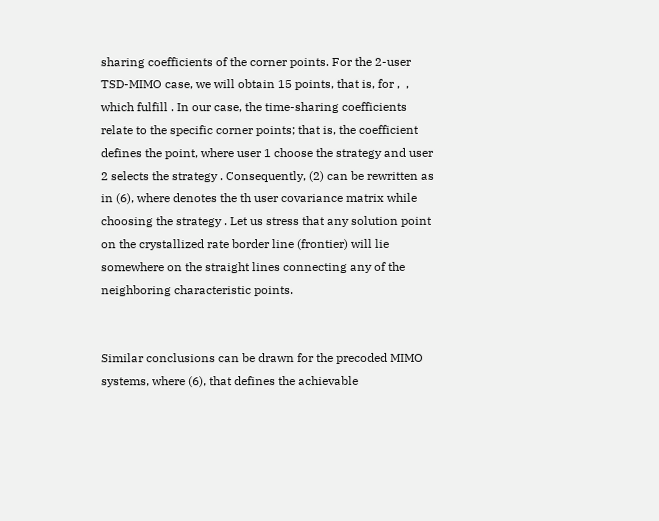sharing coefficients of the corner points. For the 2-user TSD-MIMO case, we will obtain 15 points, that is, for ,  , which fulfill . In our case, the time-sharing coefficients relate to the specific corner points; that is, the coefficient defines the point, where user 1 choose the strategy and user 2 selects the strategy . Consequently, (2) can be rewritten as in (6), where denotes the th user covariance matrix while choosing the strategy . Let us stress that any solution point on the crystallized rate border line (frontier) will lie somewhere on the straight lines connecting any of the neighboring characteristic points.


Similar conclusions can be drawn for the precoded MIMO systems, where (6), that defines the achievable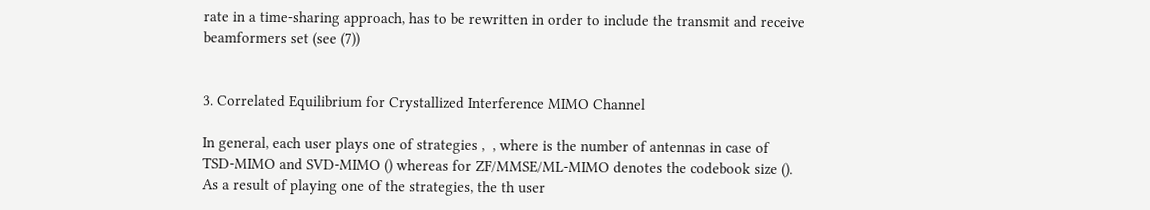rate in a time-sharing approach, has to be rewritten in order to include the transmit and receive beamformers set (see (7))


3. Correlated Equilibrium for Crystallized Interference MIMO Channel

In general, each user plays one of strategies ,  , where is the number of antennas in case of  TSD-MIMO and SVD-MIMO () whereas for ZF/MMSE/ML-MIMO denotes the codebook size (). As a result of playing one of the strategies, the th user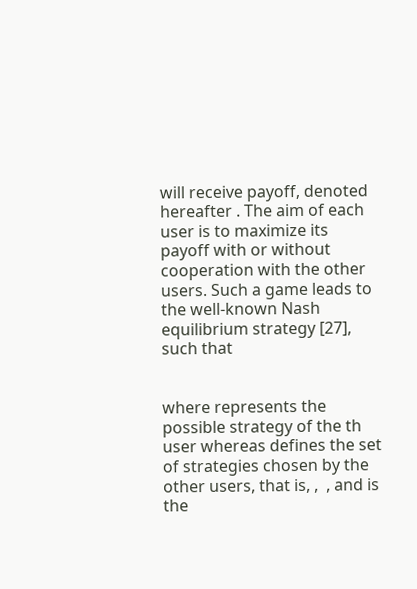will receive payoff, denoted hereafter . The aim of each user is to maximize its payoff with or without cooperation with the other users. Such a game leads to the well-known Nash equilibrium strategy [27], such that


where represents the possible strategy of the th user whereas defines the set of strategies chosen by the other users, that is, ,  , and is the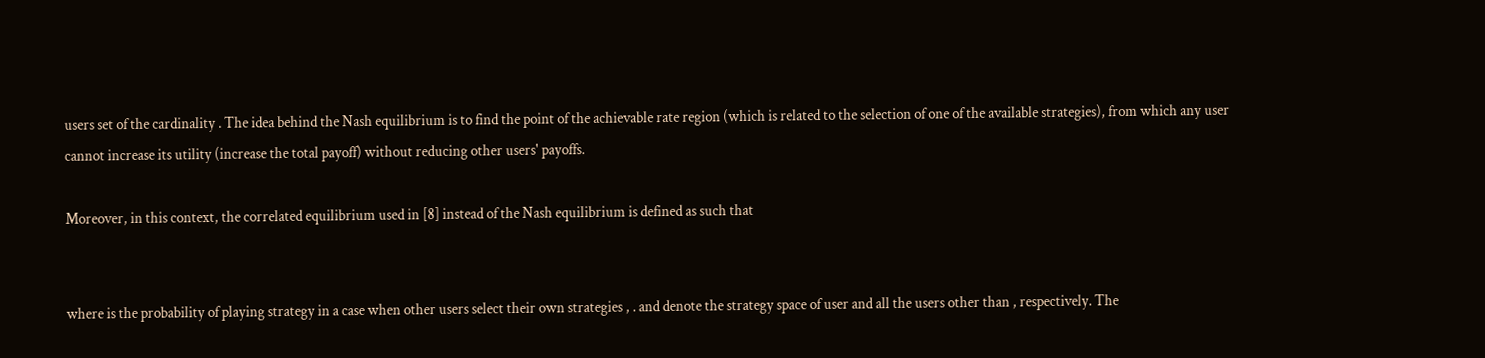users set of the cardinality . The idea behind the Nash equilibrium is to find the point of the achievable rate region (which is related to the selection of one of the available strategies), from which any user cannot increase its utility (increase the total payoff) without reducing other users' payoffs.

Moreover, in this context, the correlated equilibrium used in [8] instead of the Nash equilibrium is defined as such that


where is the probability of playing strategy in a case when other users select their own strategies , . and denote the strategy space of user and all the users other than , respectively. The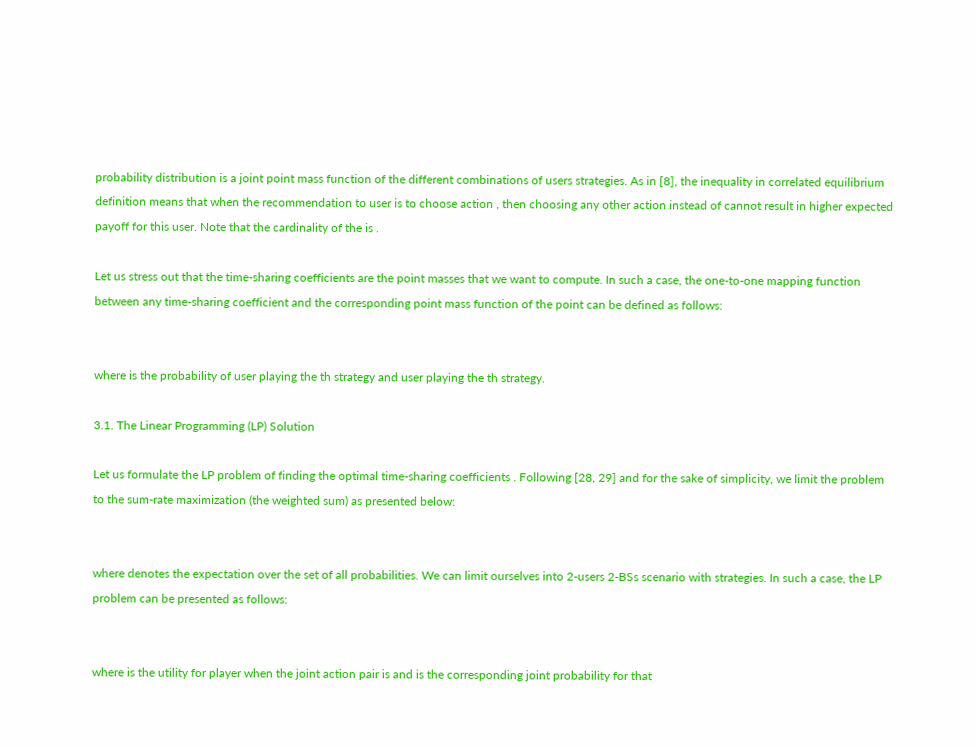probability distribution is a joint point mass function of the different combinations of users strategies. As in [8], the inequality in correlated equilibrium definition means that when the recommendation to user is to choose action , then choosing any other action instead of cannot result in higher expected payoff for this user. Note that the cardinality of the is .

Let us stress out that the time-sharing coefficients are the point masses that we want to compute. In such a case, the one-to-one mapping function between any time-sharing coefficient and the corresponding point mass function of the point can be defined as follows:


where is the probability of user playing the th strategy and user playing the th strategy.

3.1. The Linear Programming (LP) Solution

Let us formulate the LP problem of finding the optimal time-sharing coefficients . Following [28, 29] and for the sake of simplicity, we limit the problem to the sum-rate maximization (the weighted sum) as presented below:


where denotes the expectation over the set of all probabilities. We can limit ourselves into 2-users 2-BSs scenario with strategies. In such a case, the LP problem can be presented as follows:


where is the utility for player when the joint action pair is and is the corresponding joint probability for that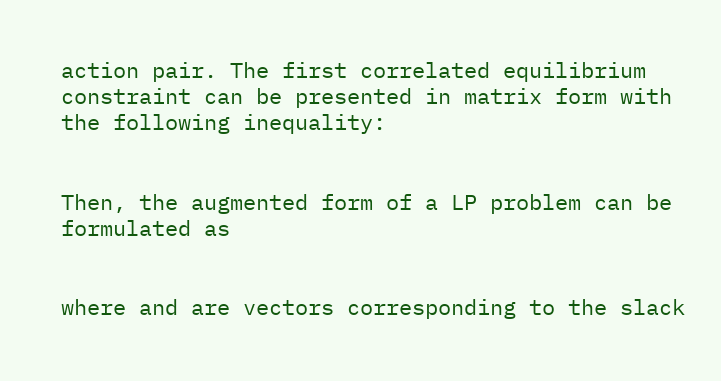action pair. The first correlated equilibrium constraint can be presented in matrix form with the following inequality:


Then, the augmented form of a LP problem can be formulated as


where and are vectors corresponding to the slack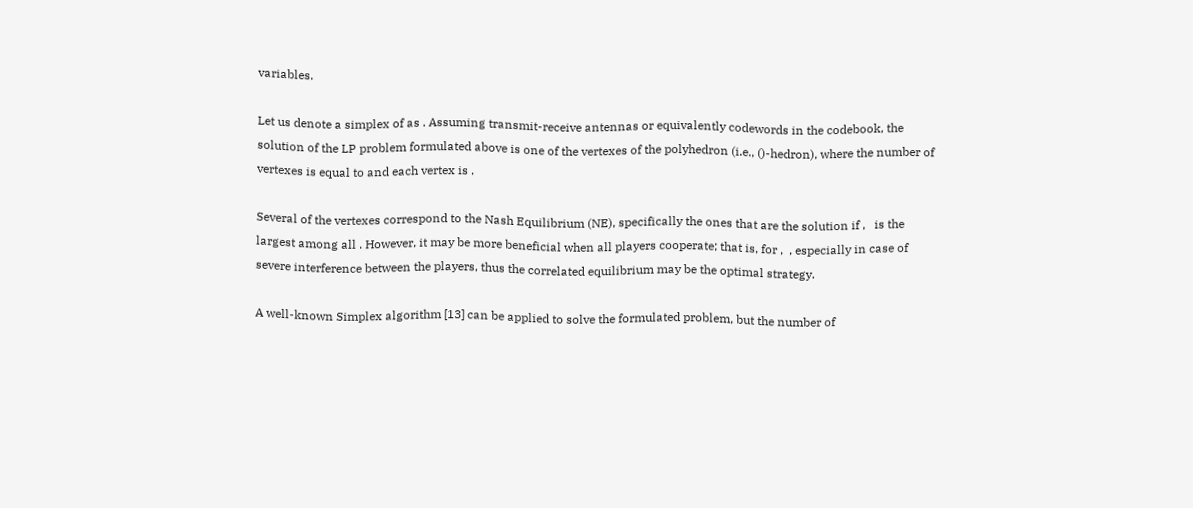variables.

Let us denote a simplex of as . Assuming transmit-receive antennas or equivalently codewords in the codebook, the solution of the LP problem formulated above is one of the vertexes of the polyhedron (i.e., ()-hedron), where the number of vertexes is equal to and each vertex is .

Several of the vertexes correspond to the Nash Equilibrium (NE), specifically the ones that are the solution if ,   is the largest among all . However, it may be more beneficial when all players cooperate; that is, for ,  , especially in case of severe interference between the players, thus the correlated equilibrium may be the optimal strategy.

A well-known Simplex algorithm [13] can be applied to solve the formulated problem, but the number of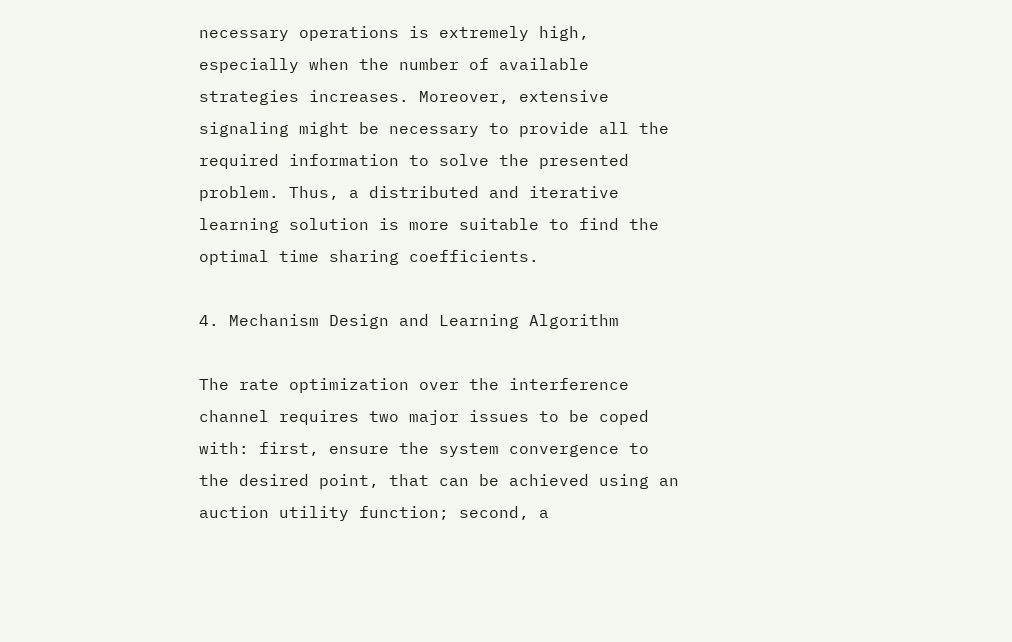necessary operations is extremely high, especially when the number of available strategies increases. Moreover, extensive signaling might be necessary to provide all the required information to solve the presented problem. Thus, a distributed and iterative learning solution is more suitable to find the optimal time sharing coefficients.

4. Mechanism Design and Learning Algorithm

The rate optimization over the interference channel requires two major issues to be coped with: first, ensure the system convergence to the desired point, that can be achieved using an auction utility function; second, a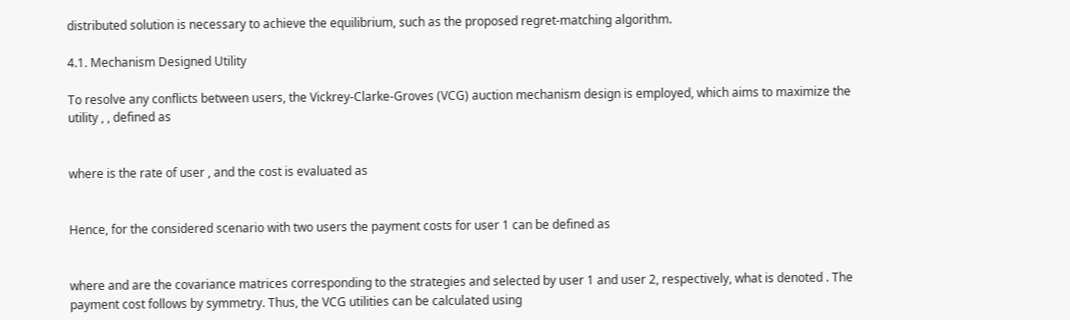distributed solution is necessary to achieve the equilibrium, such as the proposed regret-matching algorithm.

4.1. Mechanism Designed Utility

To resolve any conflicts between users, the Vickrey-Clarke-Groves (VCG) auction mechanism design is employed, which aims to maximize the utility , , defined as


where is the rate of user , and the cost is evaluated as


Hence, for the considered scenario with two users the payment costs for user 1 can be defined as


where and are the covariance matrices corresponding to the strategies and selected by user 1 and user 2, respectively, what is denoted . The payment cost follows by symmetry. Thus, the VCG utilities can be calculated using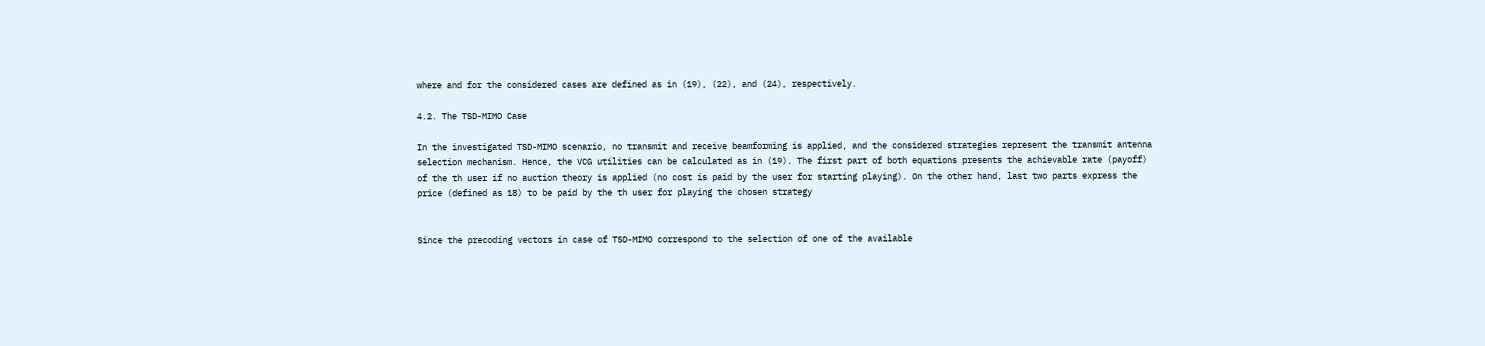where and for the considered cases are defined as in (19), (22), and (24), respectively.

4.2. The TSD-MIMO Case

In the investigated TSD-MIMO scenario, no transmit and receive beamforming is applied, and the considered strategies represent the transmit antenna selection mechanism. Hence, the VCG utilities can be calculated as in (19). The first part of both equations presents the achievable rate (payoff) of the th user if no auction theory is applied (no cost is paid by the user for starting playing). On the other hand, last two parts express the price (defined as 18) to be paid by the th user for playing the chosen strategy


Since the precoding vectors in case of TSD-MIMO correspond to the selection of one of the available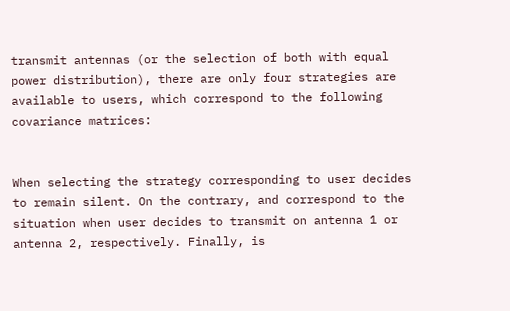transmit antennas (or the selection of both with equal power distribution), there are only four strategies are available to users, which correspond to the following covariance matrices:


When selecting the strategy corresponding to user decides to remain silent. On the contrary, and correspond to the situation when user decides to transmit on antenna 1 or antenna 2, respectively. Finally, is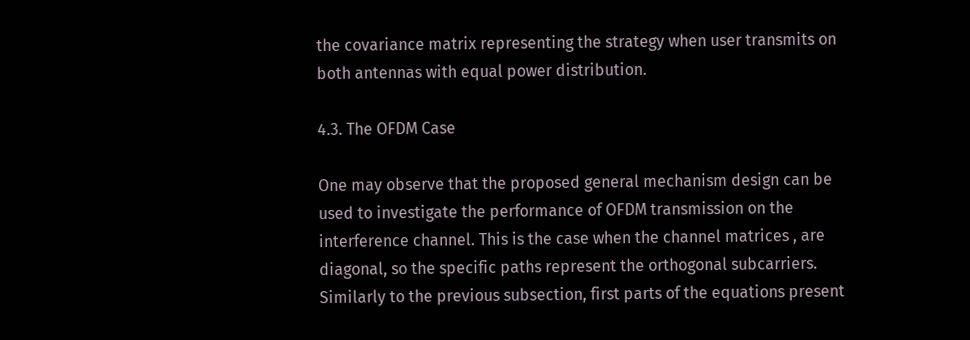the covariance matrix representing the strategy when user transmits on both antennas with equal power distribution.

4.3. The OFDM Case

One may observe that the proposed general mechanism design can be used to investigate the performance of OFDM transmission on the interference channel. This is the case when the channel matrices , are diagonal, so the specific paths represent the orthogonal subcarriers. Similarly to the previous subsection, first parts of the equations present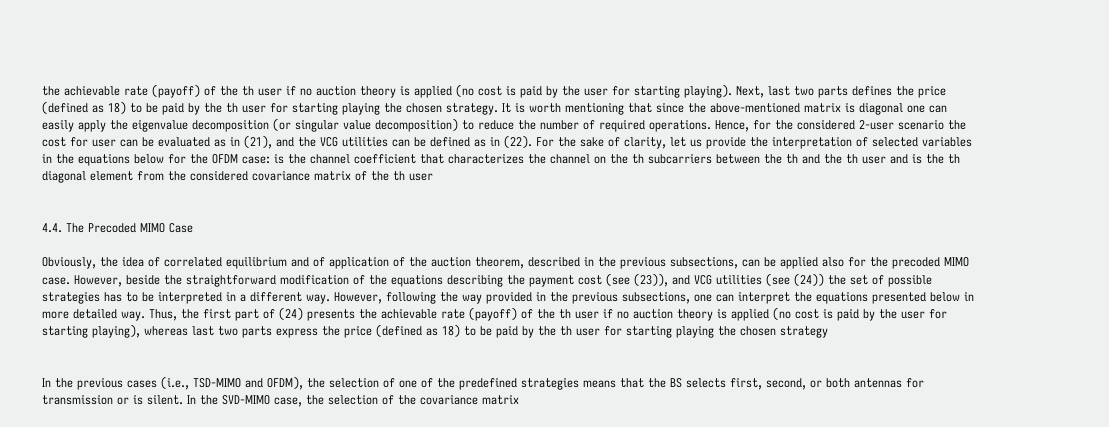the achievable rate (payoff) of the th user if no auction theory is applied (no cost is paid by the user for starting playing). Next, last two parts defines the price (defined as 18) to be paid by the th user for starting playing the chosen strategy. It is worth mentioning that since the above-mentioned matrix is diagonal one can easily apply the eigenvalue decomposition (or singular value decomposition) to reduce the number of required operations. Hence, for the considered 2-user scenario the cost for user can be evaluated as in (21), and the VCG utilities can be defined as in (22). For the sake of clarity, let us provide the interpretation of selected variables in the equations below for the OFDM case: is the channel coefficient that characterizes the channel on the th subcarriers between the th and the th user and is the th diagonal element from the considered covariance matrix of the th user


4.4. The Precoded MIMO Case

Obviously, the idea of correlated equilibrium and of application of the auction theorem, described in the previous subsections, can be applied also for the precoded MIMO case. However, beside the straightforward modification of the equations describing the payment cost (see (23)), and VCG utilities (see (24)) the set of possible strategies has to be interpreted in a different way. However, following the way provided in the previous subsections, one can interpret the equations presented below in more detailed way. Thus, the first part of (24) presents the achievable rate (payoff) of the th user if no auction theory is applied (no cost is paid by the user for starting playing), whereas last two parts express the price (defined as 18) to be paid by the th user for starting playing the chosen strategy


In the previous cases (i.e., TSD-MIMO and OFDM), the selection of one of the predefined strategies means that the BS selects first, second, or both antennas for transmission or is silent. In the SVD-MIMO case, the selection of the covariance matrix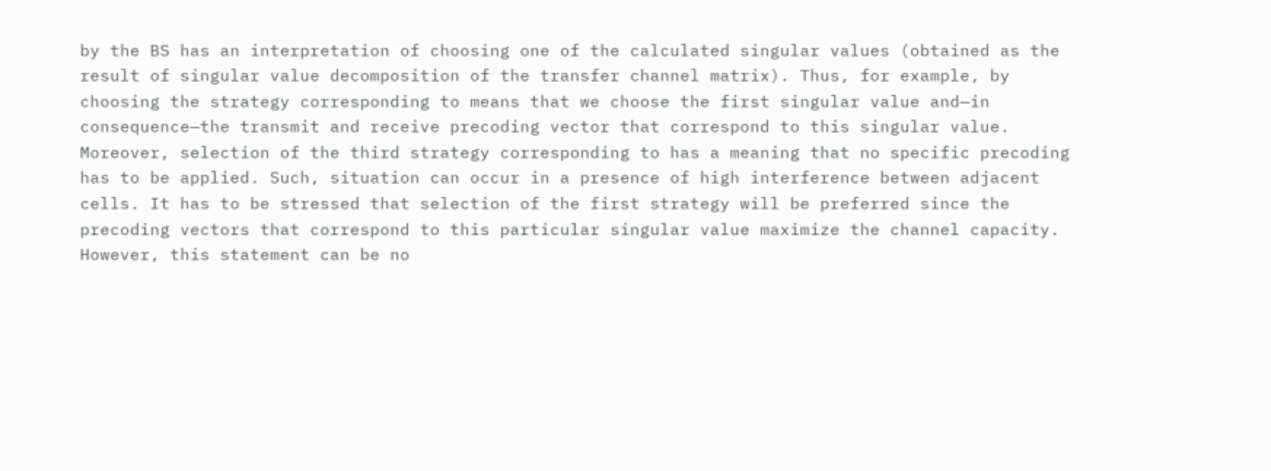by the BS has an interpretation of choosing one of the calculated singular values (obtained as the result of singular value decomposition of the transfer channel matrix). Thus, for example, by choosing the strategy corresponding to means that we choose the first singular value and—in consequence—the transmit and receive precoding vector that correspond to this singular value. Moreover, selection of the third strategy corresponding to has a meaning that no specific precoding has to be applied. Such, situation can occur in a presence of high interference between adjacent cells. It has to be stressed that selection of the first strategy will be preferred since the precoding vectors that correspond to this particular singular value maximize the channel capacity. However, this statement can be no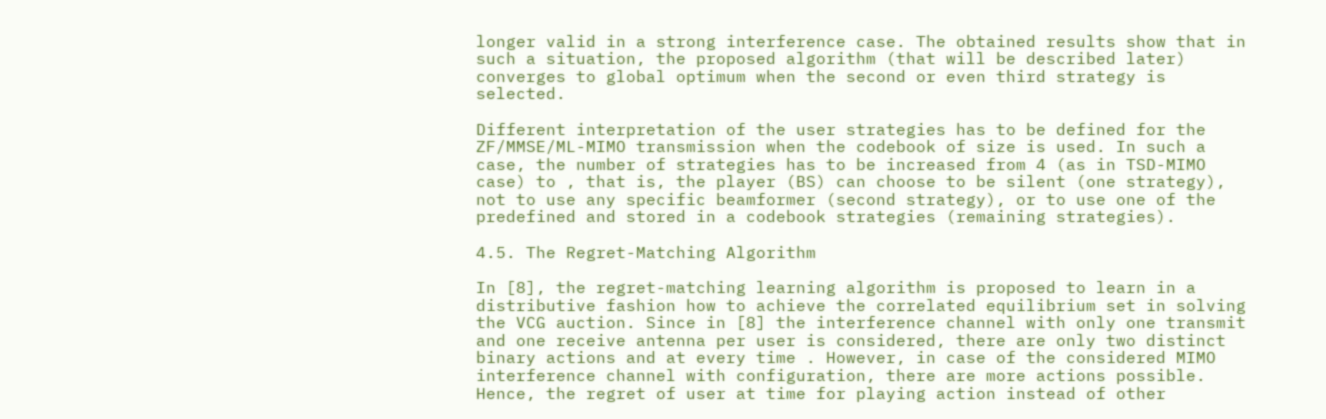longer valid in a strong interference case. The obtained results show that in such a situation, the proposed algorithm (that will be described later) converges to global optimum when the second or even third strategy is selected.

Different interpretation of the user strategies has to be defined for the ZF/MMSE/ML-MIMO transmission when the codebook of size is used. In such a case, the number of strategies has to be increased from 4 (as in TSD-MIMO case) to , that is, the player (BS) can choose to be silent (one strategy), not to use any specific beamformer (second strategy), or to use one of the predefined and stored in a codebook strategies (remaining strategies).

4.5. The Regret-Matching Algorithm

In [8], the regret-matching learning algorithm is proposed to learn in a distributive fashion how to achieve the correlated equilibrium set in solving the VCG auction. Since in [8] the interference channel with only one transmit and one receive antenna per user is considered, there are only two distinct binary actions and at every time . However, in case of the considered MIMO interference channel with configuration, there are more actions possible. Hence, the regret of user at time for playing action instead of other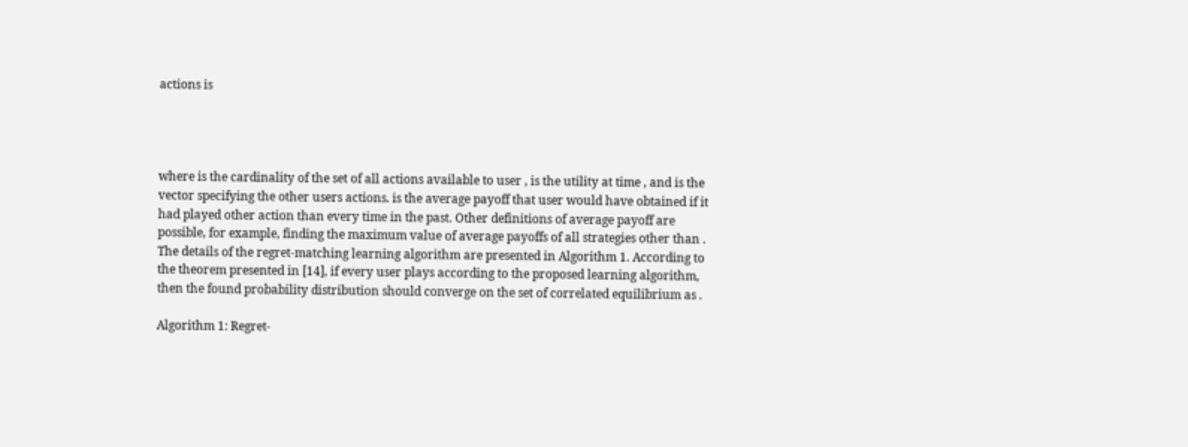actions is




where is the cardinality of the set of all actions available to user , is the utility at time , and is the vector specifying the other users actions. is the average payoff that user would have obtained if it had played other action than every time in the past. Other definitions of average payoff are possible, for example, finding the maximum value of average payoffs of all strategies other than . The details of the regret-matching learning algorithm are presented in Algorithm 1. According to the theorem presented in [14], if every user plays according to the proposed learning algorithm, then the found probability distribution should converge on the set of correlated equilibrium as .

Algorithm 1: Regret-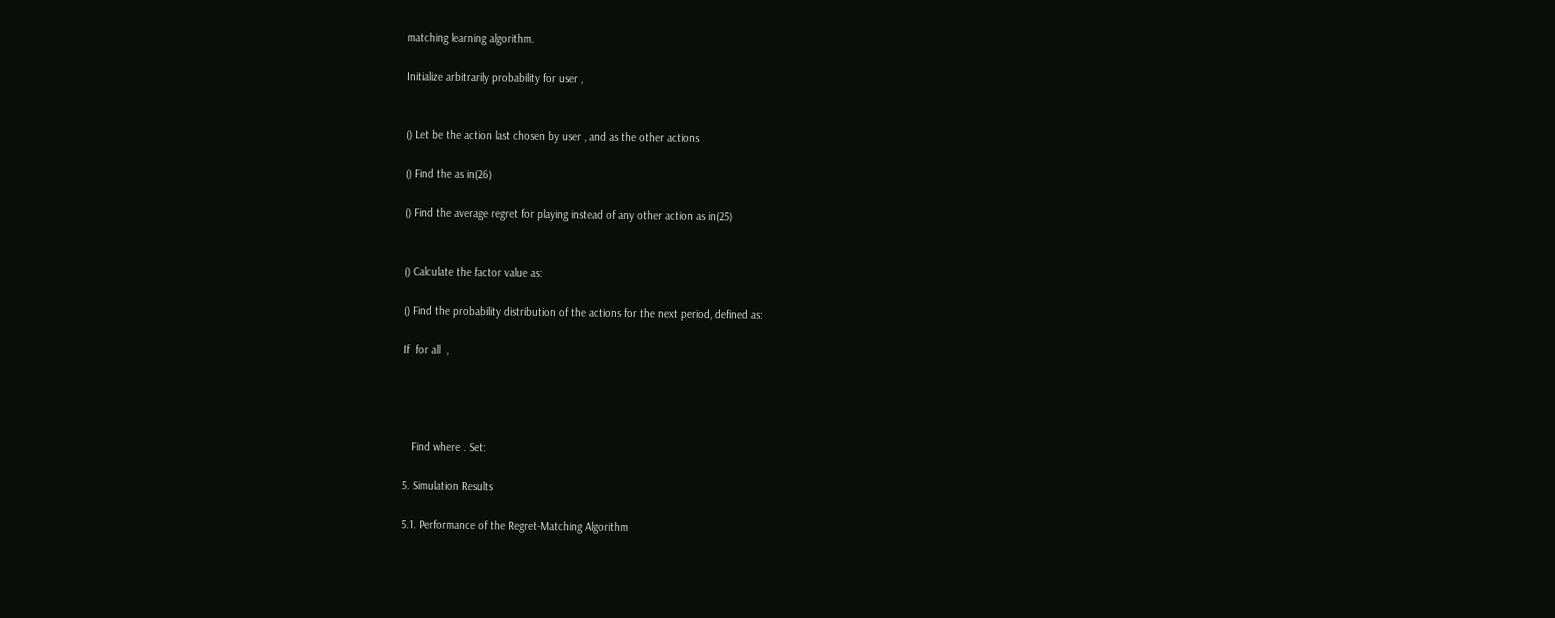matching learning algorithm.

Initialize arbitrarily probability for user ,


() Let be the action last chosen by user , and as the other actions

() Find the as in(26)

() Find the average regret for playing instead of any other action as in(25)


() Calculate the factor value as:

() Find the probability distribution of the actions for the next period, defined as:

If  for all  ,




   Find where . Set:

5. Simulation Results

5.1. Performance of the Regret-Matching Algorithm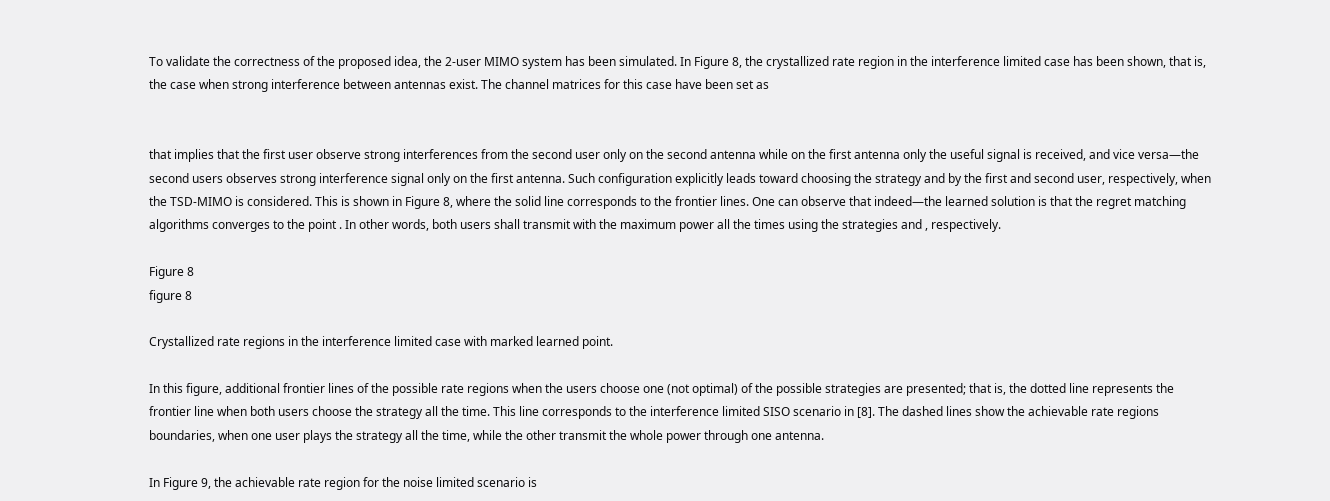To validate the correctness of the proposed idea, the 2-user MIMO system has been simulated. In Figure 8, the crystallized rate region in the interference limited case has been shown, that is, the case when strong interference between antennas exist. The channel matrices for this case have been set as


that implies that the first user observe strong interferences from the second user only on the second antenna while on the first antenna only the useful signal is received, and vice versa—the second users observes strong interference signal only on the first antenna. Such configuration explicitly leads toward choosing the strategy and by the first and second user, respectively, when the TSD-MIMO is considered. This is shown in Figure 8, where the solid line corresponds to the frontier lines. One can observe that indeed—the learned solution is that the regret matching algorithms converges to the point . In other words, both users shall transmit with the maximum power all the times using the strategies and , respectively.

Figure 8
figure 8

Crystallized rate regions in the interference limited case with marked learned point.

In this figure, additional frontier lines of the possible rate regions when the users choose one (not optimal) of the possible strategies are presented; that is, the dotted line represents the frontier line when both users choose the strategy all the time. This line corresponds to the interference limited SISO scenario in [8]. The dashed lines show the achievable rate regions boundaries, when one user plays the strategy all the time, while the other transmit the whole power through one antenna.

In Figure 9, the achievable rate region for the noise limited scenario is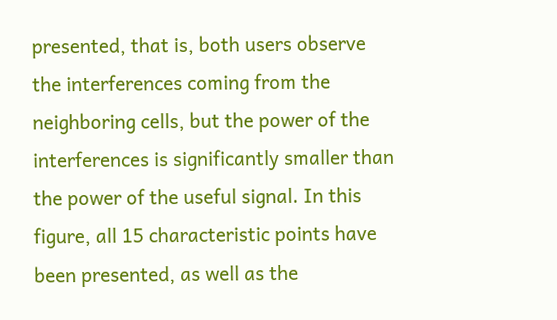presented, that is, both users observe the interferences coming from the neighboring cells, but the power of the interferences is significantly smaller than the power of the useful signal. In this figure, all 15 characteristic points have been presented, as well as the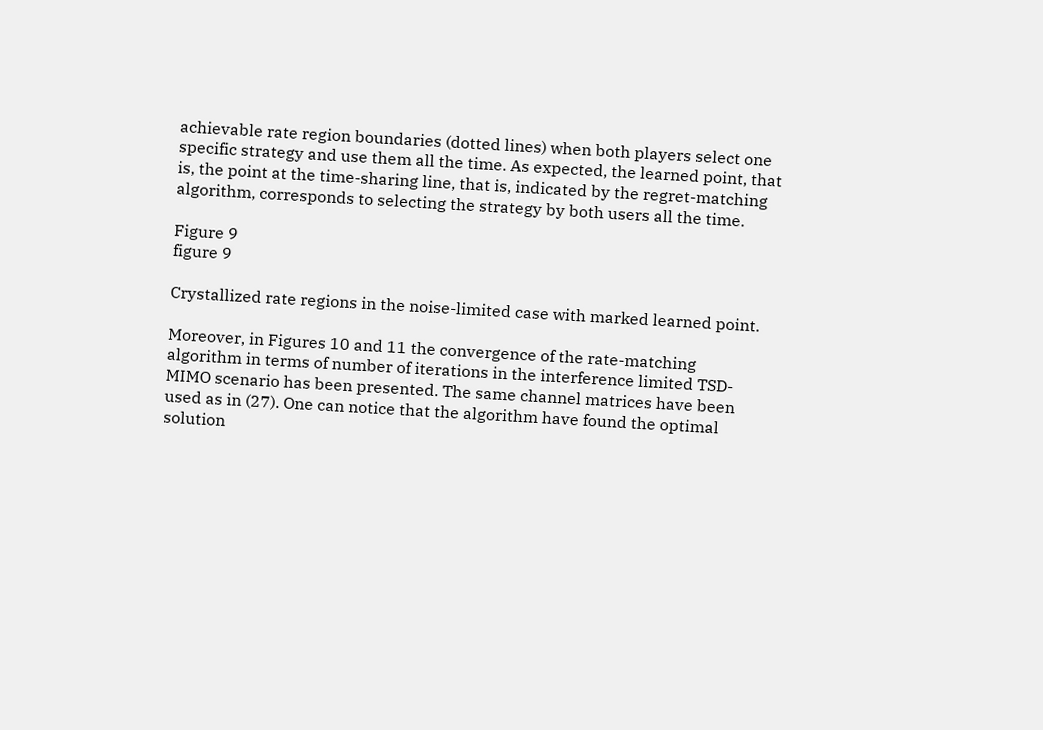achievable rate region boundaries (dotted lines) when both players select one specific strategy and use them all the time. As expected, the learned point, that is, the point at the time-sharing line, that is, indicated by the regret-matching algorithm, corresponds to selecting the strategy by both users all the time.

Figure 9
figure 9

Crystallized rate regions in the noise-limited case with marked learned point.

Moreover, in Figures 10 and 11 the convergence of the rate-matching algorithm in terms of number of iterations in the interference limited TSD-MIMO scenario has been presented. The same channel matrices have been used as in (27). One can notice that the algorithm have found the optimal solution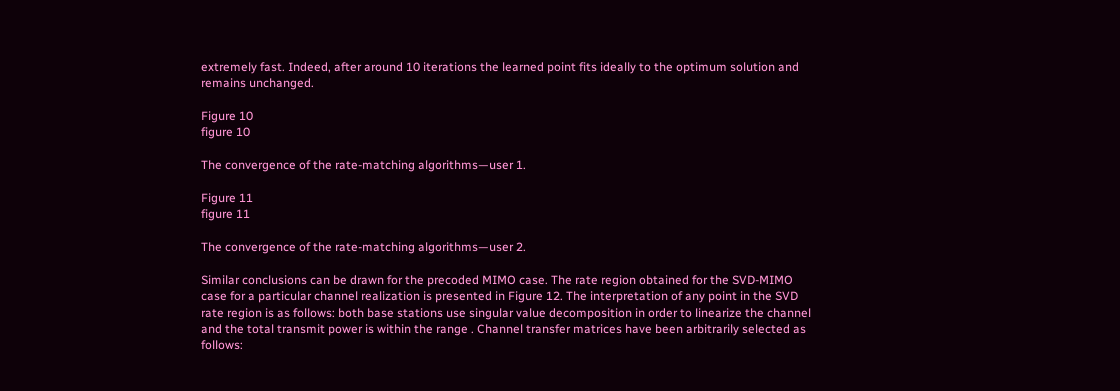extremely fast. Indeed, after around 10 iterations the learned point fits ideally to the optimum solution and remains unchanged.

Figure 10
figure 10

The convergence of the rate-matching algorithms—user 1.

Figure 11
figure 11

The convergence of the rate-matching algorithms—user 2.

Similar conclusions can be drawn for the precoded MIMO case. The rate region obtained for the SVD-MIMO case for a particular channel realization is presented in Figure 12. The interpretation of any point in the SVD rate region is as follows: both base stations use singular value decomposition in order to linearize the channel and the total transmit power is within the range . Channel transfer matrices have been arbitrarily selected as follows: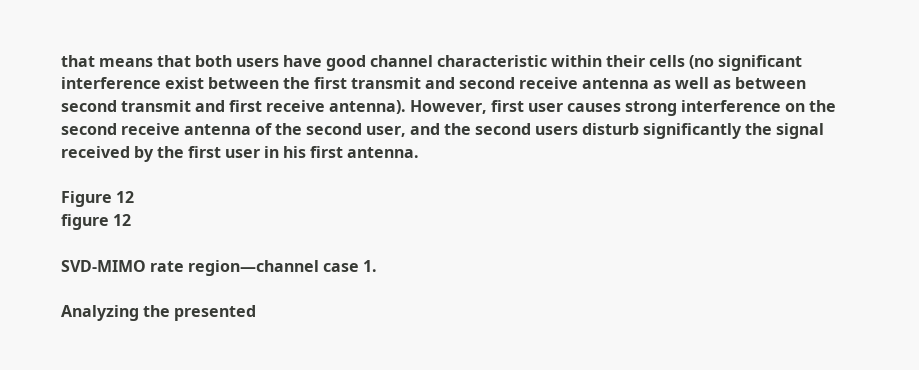that means that both users have good channel characteristic within their cells (no significant interference exist between the first transmit and second receive antenna as well as between second transmit and first receive antenna). However, first user causes strong interference on the second receive antenna of the second user, and the second users disturb significantly the signal received by the first user in his first antenna.

Figure 12
figure 12

SVD-MIMO rate region—channel case 1.

Analyzing the presented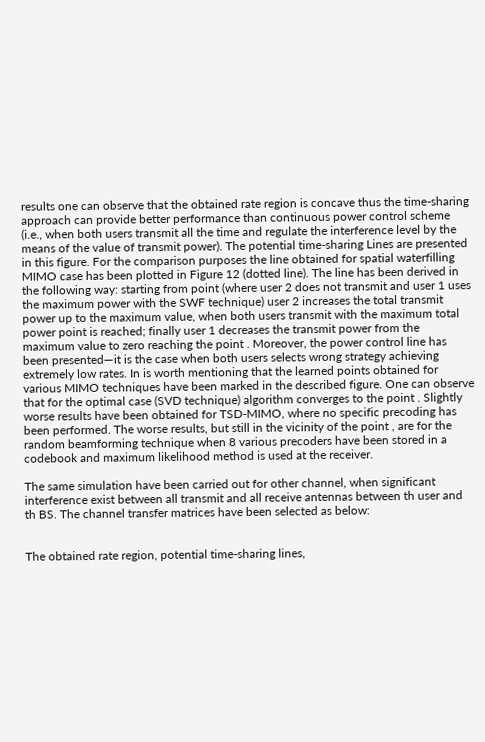results one can observe that the obtained rate region is concave thus the time-sharing approach can provide better performance than continuous power control scheme (i.e., when both users transmit all the time and regulate the interference level by the means of the value of transmit power). The potential time-sharing Lines are presented in this figure. For the comparison purposes the line obtained for spatial waterfilling MIMO case has been plotted in Figure 12 (dotted line). The line has been derived in the following way: starting from point (where user 2 does not transmit and user 1 uses the maximum power with the SWF technique) user 2 increases the total transmit power up to the maximum value, when both users transmit with the maximum total power point is reached; finally user 1 decreases the transmit power from the maximum value to zero reaching the point . Moreover, the power control line has been presented—it is the case when both users selects wrong strategy achieving extremely low rates. In is worth mentioning that the learned points obtained for various MIMO techniques have been marked in the described figure. One can observe that for the optimal case (SVD technique) algorithm converges to the point . Slightly worse results have been obtained for TSD-MIMO, where no specific precoding has been performed. The worse results, but still in the vicinity of the point , are for the random beamforming technique when 8 various precoders have been stored in a codebook and maximum likelihood method is used at the receiver.

The same simulation have been carried out for other channel, when significant interference exist between all transmit and all receive antennas between th user and th BS. The channel transfer matrices have been selected as below:


The obtained rate region, potential time-sharing lines,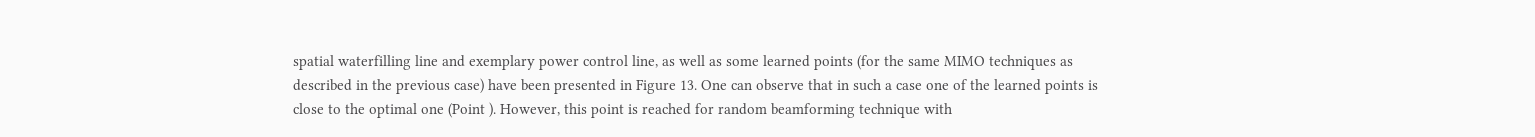spatial waterfilling line and exemplary power control line, as well as some learned points (for the same MIMO techniques as described in the previous case) have been presented in Figure 13. One can observe that in such a case one of the learned points is close to the optimal one (Point ). However, this point is reached for random beamforming technique with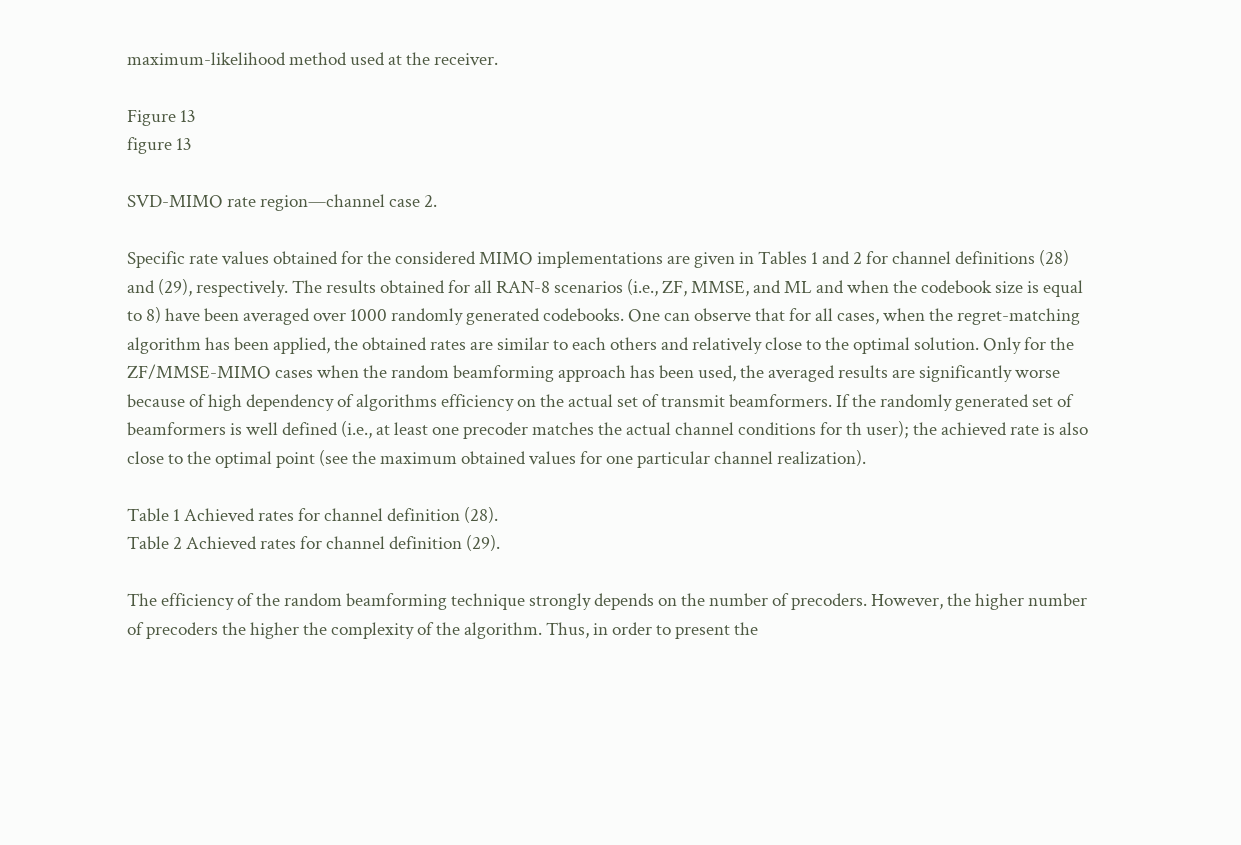maximum-likelihood method used at the receiver.

Figure 13
figure 13

SVD-MIMO rate region—channel case 2.

Specific rate values obtained for the considered MIMO implementations are given in Tables 1 and 2 for channel definitions (28) and (29), respectively. The results obtained for all RAN-8 scenarios (i.e., ZF, MMSE, and ML and when the codebook size is equal to 8) have been averaged over 1000 randomly generated codebooks. One can observe that for all cases, when the regret-matching algorithm has been applied, the obtained rates are similar to each others and relatively close to the optimal solution. Only for the ZF/MMSE-MIMO cases when the random beamforming approach has been used, the averaged results are significantly worse because of high dependency of algorithms efficiency on the actual set of transmit beamformers. If the randomly generated set of beamformers is well defined (i.e., at least one precoder matches the actual channel conditions for th user); the achieved rate is also close to the optimal point (see the maximum obtained values for one particular channel realization).

Table 1 Achieved rates for channel definition (28).
Table 2 Achieved rates for channel definition (29).

The efficiency of the random beamforming technique strongly depends on the number of precoders. However, the higher number of precoders the higher the complexity of the algorithm. Thus, in order to present the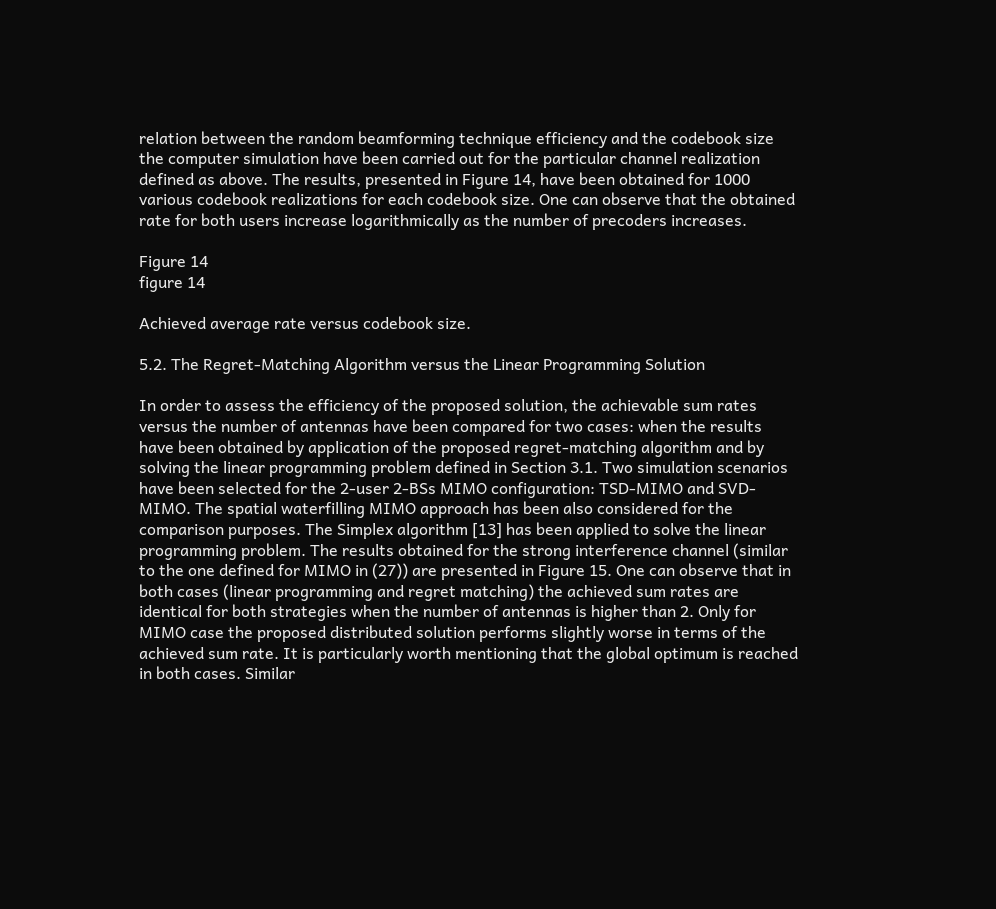relation between the random beamforming technique efficiency and the codebook size the computer simulation have been carried out for the particular channel realization defined as above. The results, presented in Figure 14, have been obtained for 1000 various codebook realizations for each codebook size. One can observe that the obtained rate for both users increase logarithmically as the number of precoders increases.

Figure 14
figure 14

Achieved average rate versus codebook size.

5.2. The Regret-Matching Algorithm versus the Linear Programming Solution

In order to assess the efficiency of the proposed solution, the achievable sum rates versus the number of antennas have been compared for two cases: when the results have been obtained by application of the proposed regret-matching algorithm and by solving the linear programming problem defined in Section 3.1. Two simulation scenarios have been selected for the 2-user 2-BSs MIMO configuration: TSD-MIMO and SVD-MIMO. The spatial waterfilling MIMO approach has been also considered for the comparison purposes. The Simplex algorithm [13] has been applied to solve the linear programming problem. The results obtained for the strong interference channel (similar to the one defined for MIMO in (27)) are presented in Figure 15. One can observe that in both cases (linear programming and regret matching) the achieved sum rates are identical for both strategies when the number of antennas is higher than 2. Only for MIMO case the proposed distributed solution performs slightly worse in terms of the achieved sum rate. It is particularly worth mentioning that the global optimum is reached in both cases. Similar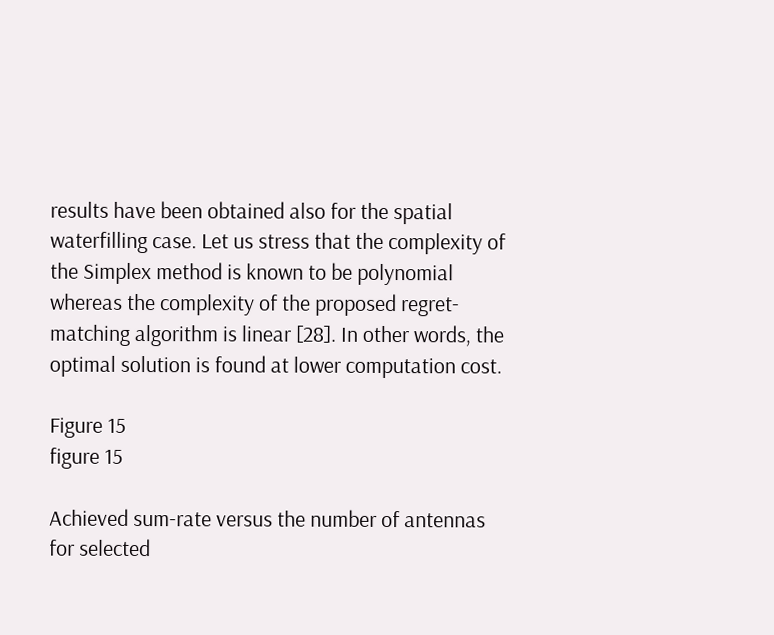results have been obtained also for the spatial waterfilling case. Let us stress that the complexity of the Simplex method is known to be polynomial whereas the complexity of the proposed regret-matching algorithm is linear [28]. In other words, the optimal solution is found at lower computation cost.

Figure 15
figure 15

Achieved sum-rate versus the number of antennas for selected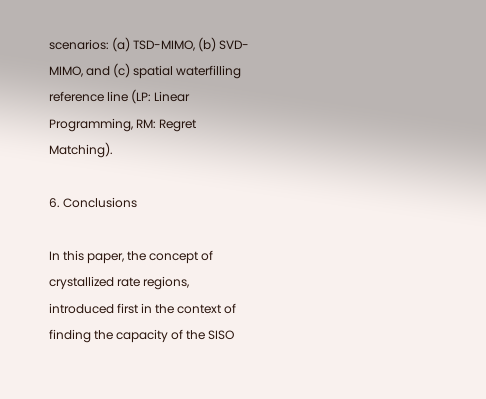scenarios: (a) TSD-MIMO, (b) SVD-MIMO, and (c) spatial waterfilling reference line (LP: Linear Programming, RM: Regret Matching).

6. Conclusions

In this paper, the concept of crystallized rate regions, introduced first in the context of finding the capacity of the SISO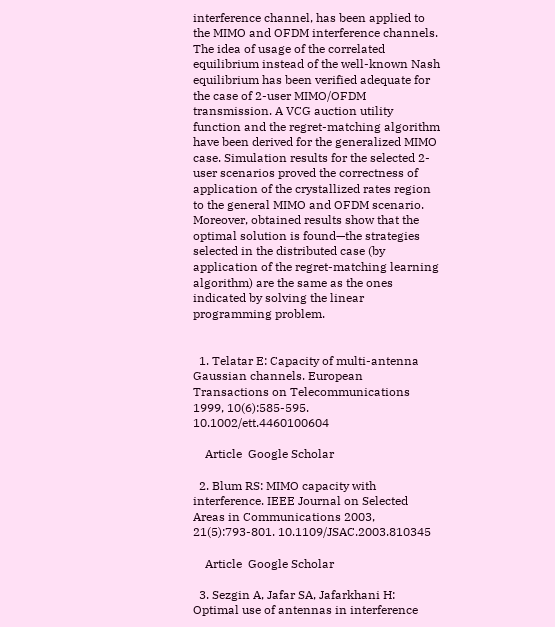interference channel, has been applied to the MIMO and OFDM interference channels. The idea of usage of the correlated equilibrium instead of the well-known Nash equilibrium has been verified adequate for the case of 2-user MIMO/OFDM transmission. A VCG auction utility function and the regret-matching algorithm have been derived for the generalized MIMO case. Simulation results for the selected 2-user scenarios proved the correctness of application of the crystallized rates region to the general MIMO and OFDM scenario. Moreover, obtained results show that the optimal solution is found—the strategies selected in the distributed case (by application of the regret-matching learning algorithm) are the same as the ones indicated by solving the linear programming problem.


  1. Telatar E: Capacity of multi-antenna Gaussian channels. European Transactions on Telecommunications 1999, 10(6):585-595. 10.1002/ett.4460100604

    Article  Google Scholar

  2. Blum RS: MIMO capacity with interference. IEEE Journal on Selected Areas in Communications 2003, 21(5):793-801. 10.1109/JSAC.2003.810345

    Article  Google Scholar

  3. Sezgin A, Jafar SA, Jafarkhani H: Optimal use of antennas in interference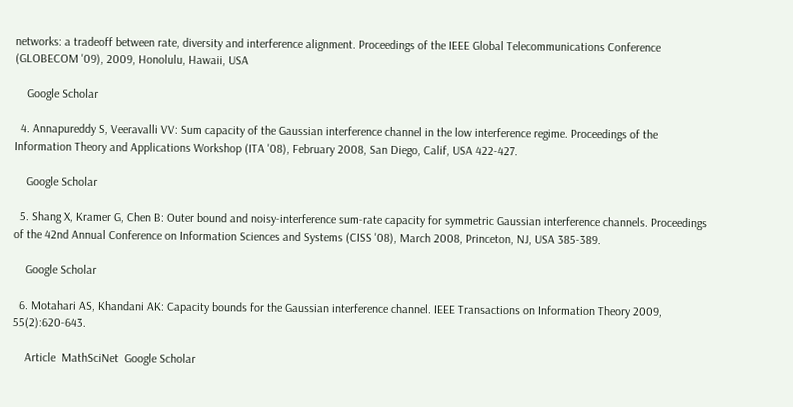networks: a tradeoff between rate, diversity and interference alignment. Proceedings of the IEEE Global Telecommunications Conference (GLOBECOM '09), 2009, Honolulu, Hawaii, USA

    Google Scholar

  4. Annapureddy S, Veeravalli VV: Sum capacity of the Gaussian interference channel in the low interference regime. Proceedings of the Information Theory and Applications Workshop (ITA '08), February 2008, San Diego, Calif, USA 422-427.

    Google Scholar

  5. Shang X, Kramer G, Chen B: Outer bound and noisy-interference sum-rate capacity for symmetric Gaussian interference channels. Proceedings of the 42nd Annual Conference on Information Sciences and Systems (CISS '08), March 2008, Princeton, NJ, USA 385-389.

    Google Scholar

  6. Motahari AS, Khandani AK: Capacity bounds for the Gaussian interference channel. IEEE Transactions on Information Theory 2009, 55(2):620-643.

    Article  MathSciNet  Google Scholar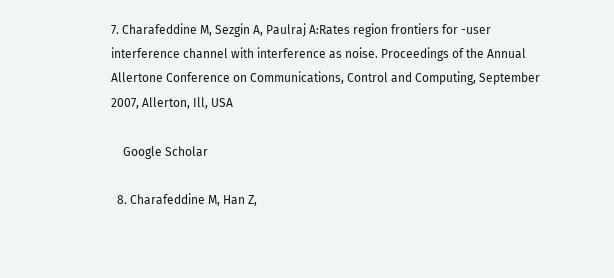7. Charafeddine M, Sezgin A, Paulraj A:Rates region frontiers for -user interference channel with interference as noise. Proceedings of the Annual Allertone Conference on Communications, Control and Computing, September 2007, Allerton, Ill, USA

    Google Scholar

  8. Charafeddine M, Han Z,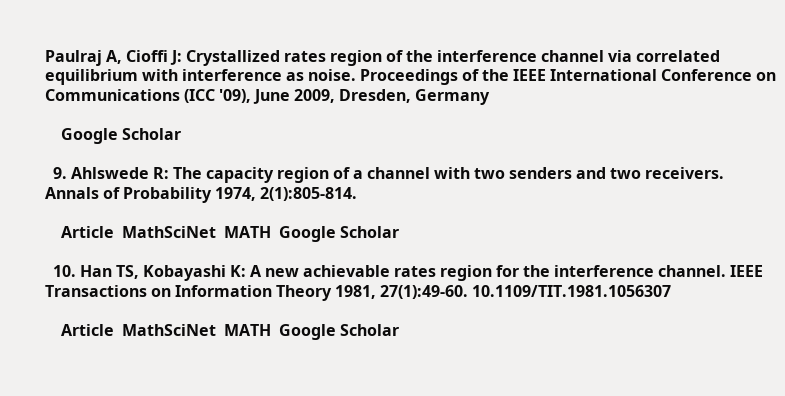Paulraj A, Cioffi J: Crystallized rates region of the interference channel via correlated equilibrium with interference as noise. Proceedings of the IEEE International Conference on Communications (ICC '09), June 2009, Dresden, Germany

    Google Scholar

  9. Ahlswede R: The capacity region of a channel with two senders and two receivers. Annals of Probability 1974, 2(1):805-814.

    Article  MathSciNet  MATH  Google Scholar

  10. Han TS, Kobayashi K: A new achievable rates region for the interference channel. IEEE Transactions on Information Theory 1981, 27(1):49-60. 10.1109/TIT.1981.1056307

    Article  MathSciNet  MATH  Google Scholar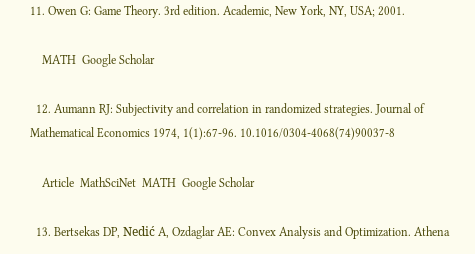11. Owen G: Game Theory. 3rd edition. Academic, New York, NY, USA; 2001.

    MATH  Google Scholar

  12. Aumann RJ: Subjectivity and correlation in randomized strategies. Journal of Mathematical Economics 1974, 1(1):67-96. 10.1016/0304-4068(74)90037-8

    Article  MathSciNet  MATH  Google Scholar

  13. Bertsekas DP, Nedić A, Ozdaglar AE: Convex Analysis and Optimization. Athena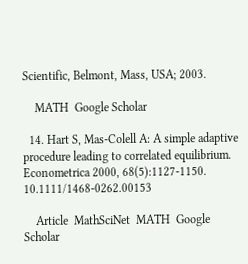Scientific, Belmont, Mass, USA; 2003.

    MATH  Google Scholar

  14. Hart S, Mas-Colell A: A simple adaptive procedure leading to correlated equilibrium. Econometrica 2000, 68(5):1127-1150. 10.1111/1468-0262.00153

    Article  MathSciNet  MATH  Google Scholar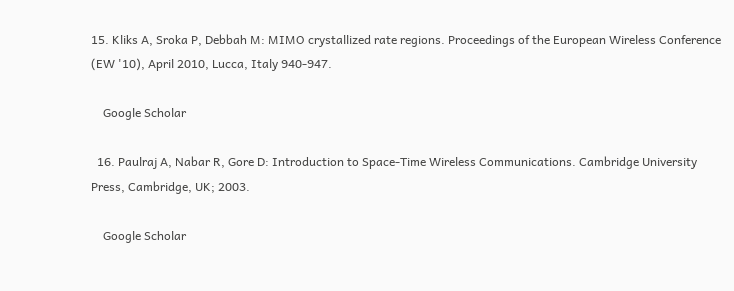15. Kliks A, Sroka P, Debbah M: MIMO crystallized rate regions. Proceedings of the European Wireless Conference (EW '10), April 2010, Lucca, Italy 940-947.

    Google Scholar

  16. Paulraj A, Nabar R, Gore D: Introduction to Space-Time Wireless Communications. Cambridge University Press, Cambridge, UK; 2003.

    Google Scholar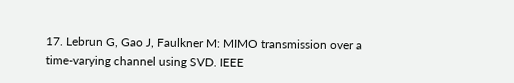17. Lebrun G, Gao J, Faulkner M: MIMO transmission over a time-varying channel using SVD. IEEE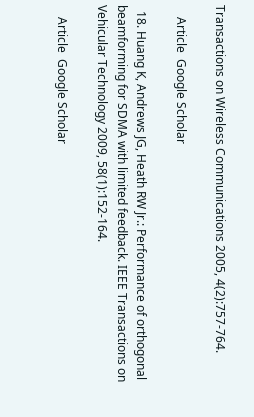Transactions on Wireless Communications 2005, 4(2):757-764.

    Article  Google Scholar

  18. Huang K, Andrews JG, Heath RW Jr.: Performance of orthogonal beamforming for SDMA with limited feedback. IEEE Transactions on Vehicular Technology 2009, 58(1):152-164.

    Article  Google Scholar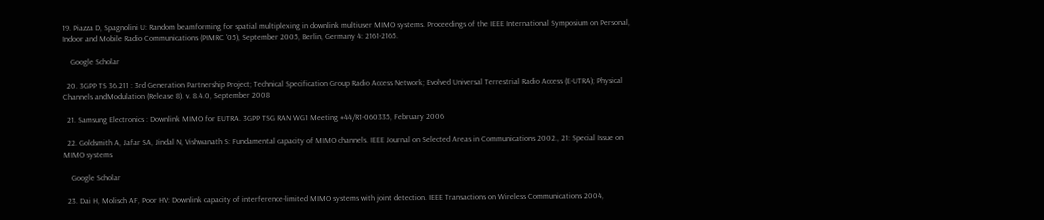19. Piazza D, Spagnolini U: Random beamforming for spatial multiplexing in downlink multiuser MIMO systems. Proceedings of the IEEE International Symposium on Personal, Indoor and Mobile Radio Communications (PIMRC '05), September 2005, Berlin, Germany 4: 2161-2165.

    Google Scholar

  20. 3GPP TS 36.211 : 3rd Generation Partnership Project; Technical Specification Group Radio Access Network; Evolved Universal Terrestrial Radio Access (E-UTRA); Physical Channels andModulation (Release 8). v. 8.4.0, September 2008

  21. Samsung Electronics : Downlink MIMO for EUTRA. 3GPP TSG RAN WG1 Meeting #44/R1-060335, February 2006

  22. Goldsmith A, Jafar SA, Jindal N, Vishwanath S: Fundamental capacity of MIMO channels. IEEE Journal on Selected Areas in Communications 2002., 21: Special Issue on MIMO systems

    Google Scholar

  23. Dai H, Molisch AF, Poor HV: Downlink capacity of interference-limited MIMO systems with joint detection. IEEE Transactions on Wireless Communications 2004,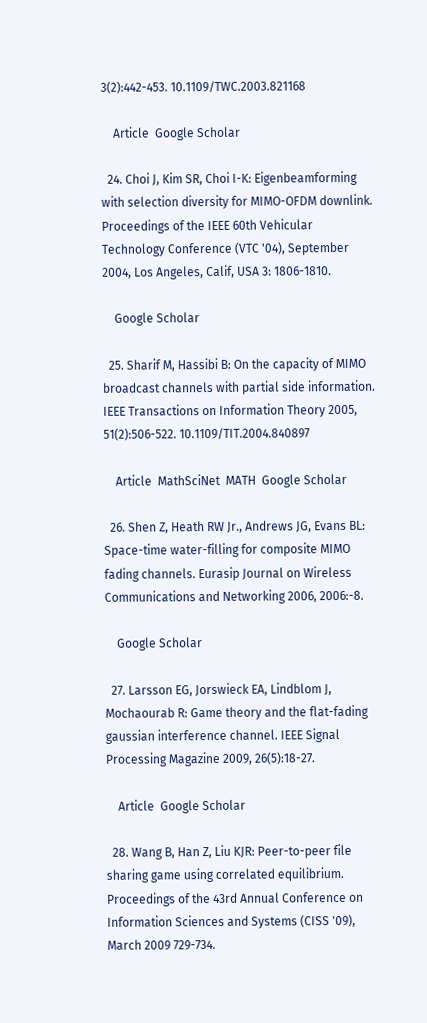3(2):442-453. 10.1109/TWC.2003.821168

    Article  Google Scholar

  24. Choi J, Kim SR, Choi I-K: Eigenbeamforming with selection diversity for MIMO-OFDM downlink. Proceedings of the IEEE 60th Vehicular Technology Conference (VTC '04), September 2004, Los Angeles, Calif, USA 3: 1806-1810.

    Google Scholar

  25. Sharif M, Hassibi B: On the capacity of MIMO broadcast channels with partial side information. IEEE Transactions on Information Theory 2005, 51(2):506-522. 10.1109/TIT.2004.840897

    Article  MathSciNet  MATH  Google Scholar

  26. Shen Z, Heath RW Jr., Andrews JG, Evans BL: Space-time water-filling for composite MIMO fading channels. Eurasip Journal on Wireless Communications and Networking 2006, 2006:-8.

    Google Scholar

  27. Larsson EG, Jorswieck EA, Lindblom J, Mochaourab R: Game theory and the flat-fading gaussian interference channel. IEEE Signal Processing Magazine 2009, 26(5):18-27.

    Article  Google Scholar

  28. Wang B, Han Z, Liu KJR: Peer-to-peer file sharing game using correlated equilibrium. Proceedings of the 43rd Annual Conference on Information Sciences and Systems (CISS '09), March 2009 729-734.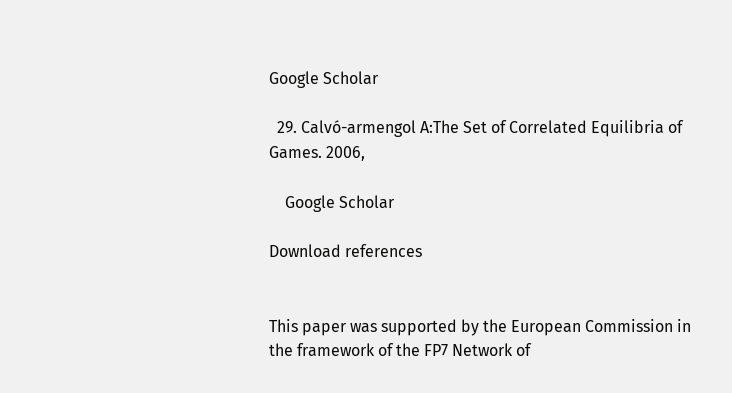Google Scholar

  29. Calvó-armengol A:The Set of Correlated Equilibria of Games. 2006,

    Google Scholar

Download references


This paper was supported by the European Commission in the framework of the FP7 Network of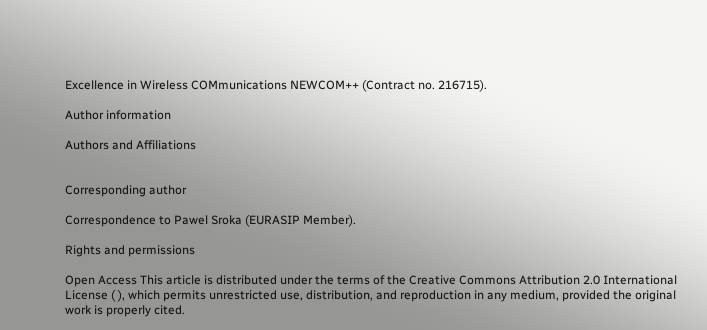Excellence in Wireless COMmunications NEWCOM++ (Contract no. 216715).

Author information

Authors and Affiliations


Corresponding author

Correspondence to Pawel Sroka (EURASIP Member).

Rights and permissions

Open Access This article is distributed under the terms of the Creative Commons Attribution 2.0 International License ( ), which permits unrestricted use, distribution, and reproduction in any medium, provided the original work is properly cited.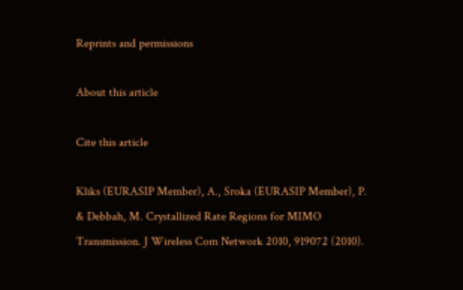Reprints and permissions

About this article

Cite this article

Kliks (EURASIP Member), A., Sroka (EURASIP Member), P. & Debbah, M. Crystallized Rate Regions for MIMO Transmission. J Wireless Com Network 2010, 919072 (2010).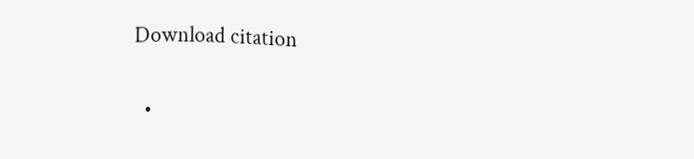Download citation

  •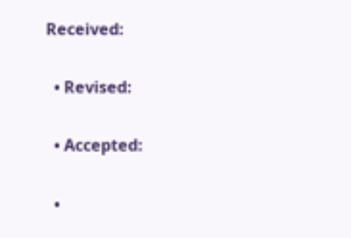Received:

  • Revised:

  • Accepted:

  •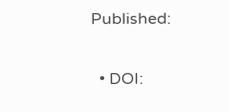Published:

  • DOI: